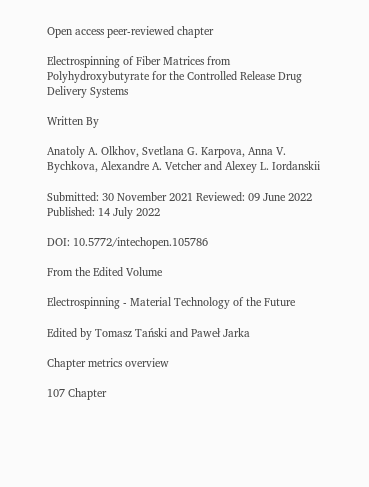Open access peer-reviewed chapter

Electrospinning of Fiber Matrices from Polyhydroxybutyrate for the Controlled Release Drug Delivery Systems

Written By

Anatoly A. Olkhov, Svetlana G. Karpova, Anna V. Bychkova, Alexandre A. Vetcher and Alexey L. Iordanskii

Submitted: 30 November 2021 Reviewed: 09 June 2022 Published: 14 July 2022

DOI: 10.5772/intechopen.105786

From the Edited Volume

Electrospinning - Material Technology of the Future

Edited by Tomasz Tański and Paweł Jarka

Chapter metrics overview

107 Chapter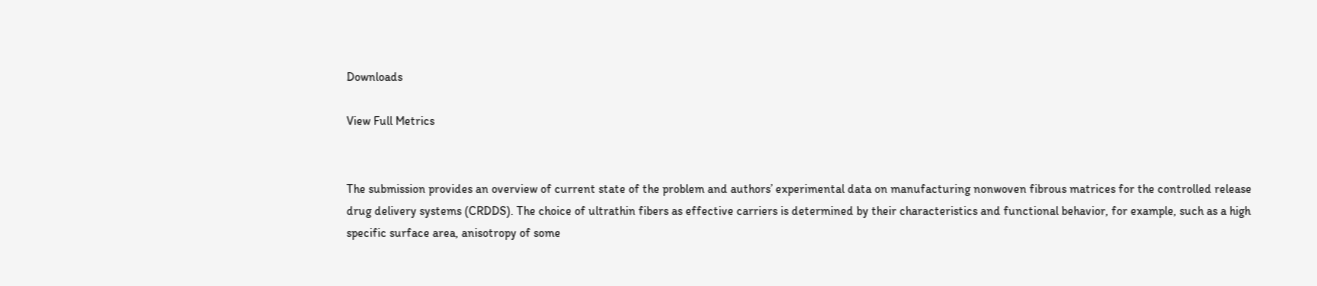Downloads

View Full Metrics


The submission provides an overview of current state of the problem and authors’ experimental data on manufacturing nonwoven fibrous matrices for the controlled release drug delivery systems (CRDDS). The choice of ultrathin fibers as effective carriers is determined by their characteristics and functional behavior, for example, such as a high specific surface area, anisotropy of some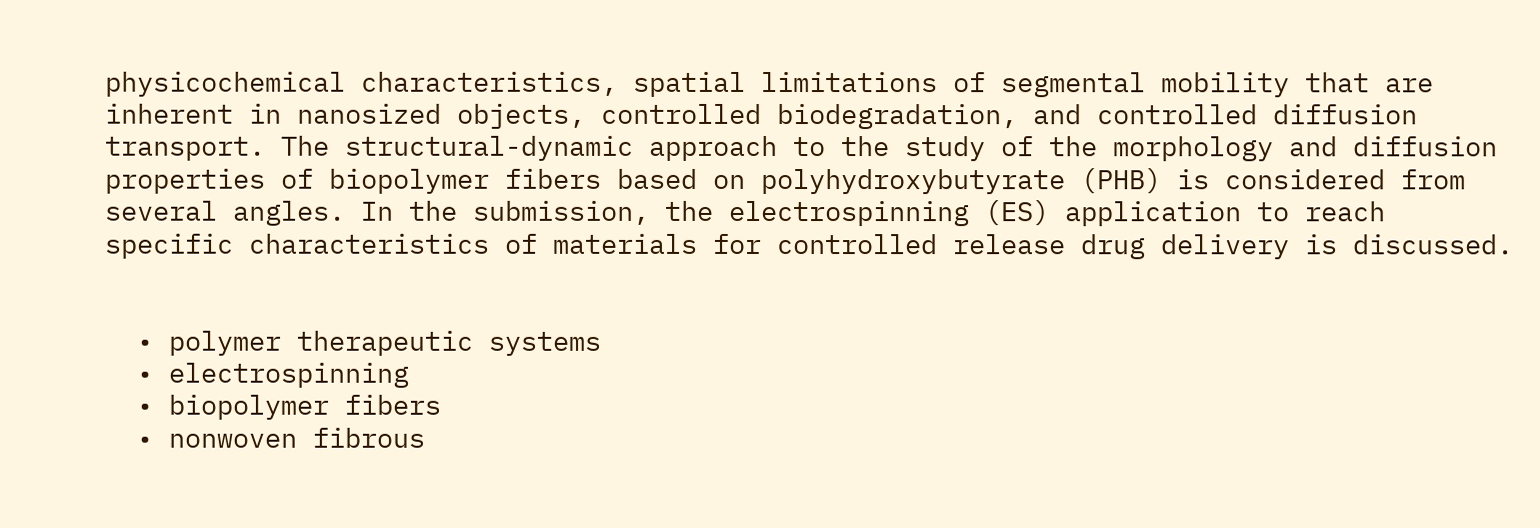physicochemical characteristics, spatial limitations of segmental mobility that are inherent in nanosized objects, controlled biodegradation, and controlled diffusion transport. The structural-dynamic approach to the study of the morphology and diffusion properties of biopolymer fibers based on polyhydroxybutyrate (PHB) is considered from several angles. In the submission, the electrospinning (ES) application to reach specific characteristics of materials for controlled release drug delivery is discussed.


  • polymer therapeutic systems
  • electrospinning
  • biopolymer fibers
  • nonwoven fibrous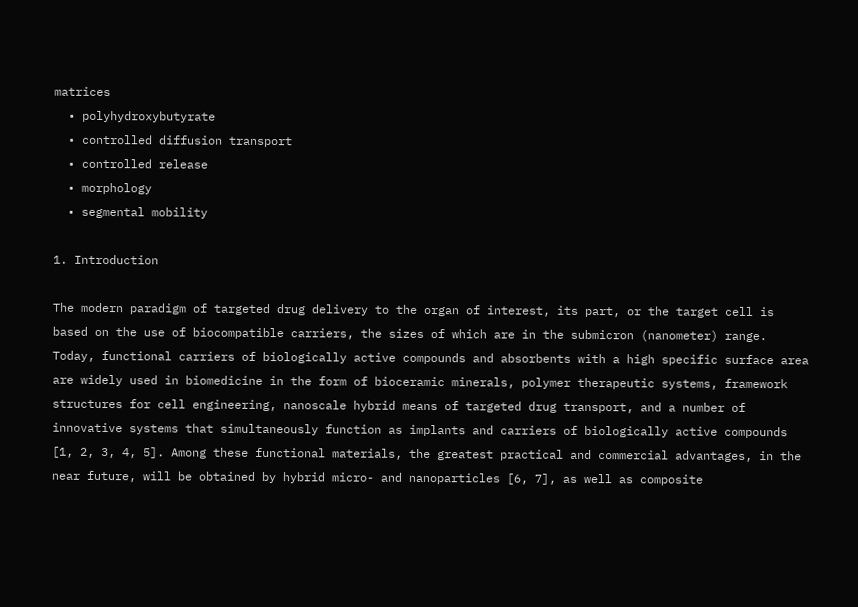matrices
  • polyhydroxybutyrate
  • controlled diffusion transport
  • controlled release
  • morphology
  • segmental mobility

1. Introduction

The modern paradigm of targeted drug delivery to the organ of interest, its part, or the target cell is based on the use of biocompatible carriers, the sizes of which are in the submicron (nanometer) range. Today, functional carriers of biologically active compounds and absorbents with a high specific surface area are widely used in biomedicine in the form of bioceramic minerals, polymer therapeutic systems, framework structures for cell engineering, nanoscale hybrid means of targeted drug transport, and a number of innovative systems that simultaneously function as implants and carriers of biologically active compounds [1, 2, 3, 4, 5]. Among these functional materials, the greatest practical and commercial advantages, in the near future, will be obtained by hybrid micro- and nanoparticles [6, 7], as well as composite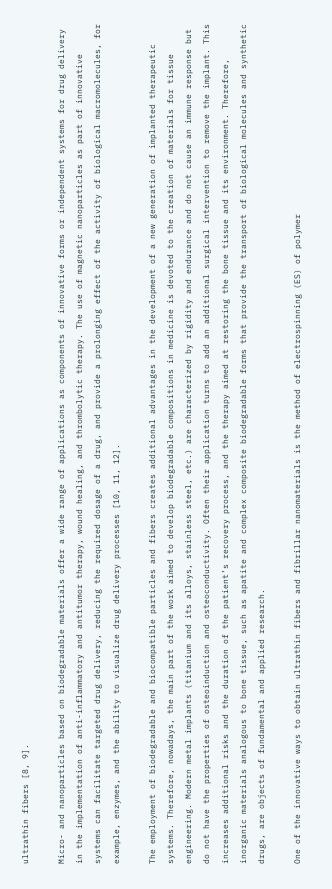ultrathin fibers [8, 9].

Micro- and nanoparticles based on biodegradable materials offer a wide range of applications as components of innovative forms or independent systems for drug delivery in the implementation of anti-inflammatory and antitumor therapy, wound healing, and thrombolytic therapy. The use of magnetic nanoparticles as part of innovative systems can facilitate targeted drug delivery, reducing the required dosage of a drug, and provide a prolonging effect of the activity of biological macromolecules, for example, enzymes, and the ability to visualize drug delivery processes [10, 11, 12].

The employment of biodegradable and biocompatible particles and fibers creates additional advantages in the development of a new generation of implanted therapeutic systems. Therefore, nowadays, the main part of the work aimed to develop biodegradable compositions in medicine is devoted to the creation of materials for tissue engineering. Modern metal implants (titanium and its alloys, stainless steel, etc.) are characterized by rigidity and endurance and do not cause an immune response but do not have the properties of osteoinduction and osteoconductivity. Often their application turns to add an additional surgical intervention to remove the implant. This increases additional risks and the duration of the patient’s recovery process, and the therapy aimed at restoring the bone tissue and its environment. Therefore, inorganic materials analogous to bone tissue, such as apatite and complex composite biodegradable forms that provide the transport of biological molecules and synthetic drugs, are objects of fundamental and applied research.

One of the innovative ways to obtain ultrathin fibers and fibrillar nanomaterials is the method of electrospinning (ES) of polymer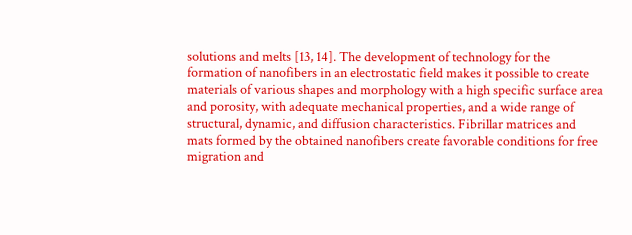solutions and melts [13, 14]. The development of technology for the formation of nanofibers in an electrostatic field makes it possible to create materials of various shapes and morphology with a high specific surface area and porosity, with adequate mechanical properties, and a wide range of structural, dynamic, and diffusion characteristics. Fibrillar matrices and mats formed by the obtained nanofibers create favorable conditions for free migration and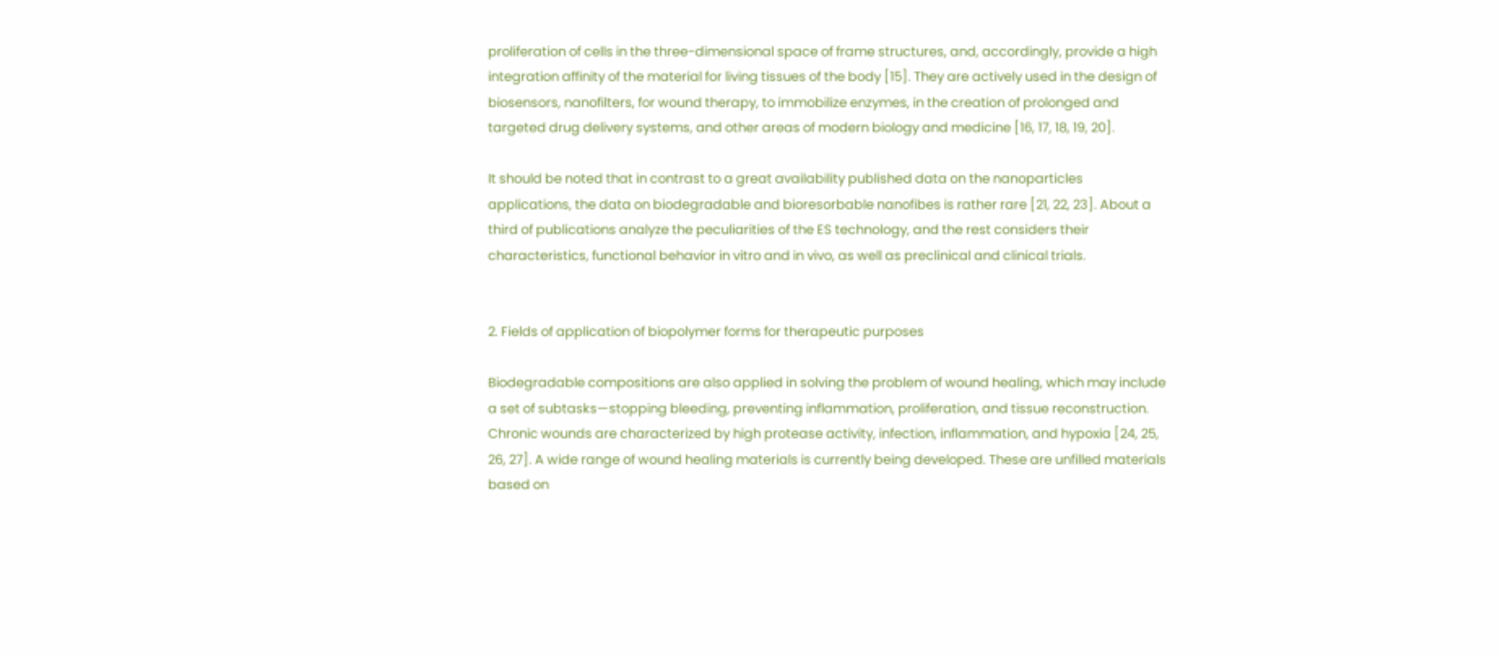proliferation of cells in the three-dimensional space of frame structures, and, accordingly, provide a high integration affinity of the material for living tissues of the body [15]. They are actively used in the design of biosensors, nanofilters, for wound therapy, to immobilize enzymes, in the creation of prolonged and targeted drug delivery systems, and other areas of modern biology and medicine [16, 17, 18, 19, 20].

It should be noted that in contrast to a great availability published data on the nanoparticles applications, the data on biodegradable and bioresorbable nanofibes is rather rare [21, 22, 23]. About a third of publications analyze the peculiarities of the ES technology, and the rest considers their characteristics, functional behavior in vitro and in vivo, as well as preclinical and clinical trials.


2. Fields of application of biopolymer forms for therapeutic purposes

Biodegradable compositions are also applied in solving the problem of wound healing, which may include a set of subtasks—stopping bleeding, preventing inflammation, proliferation, and tissue reconstruction. Chronic wounds are characterized by high protease activity, infection, inflammation, and hypoxia [24, 25, 26, 27]. A wide range of wound healing materials is currently being developed. These are unfilled materials based on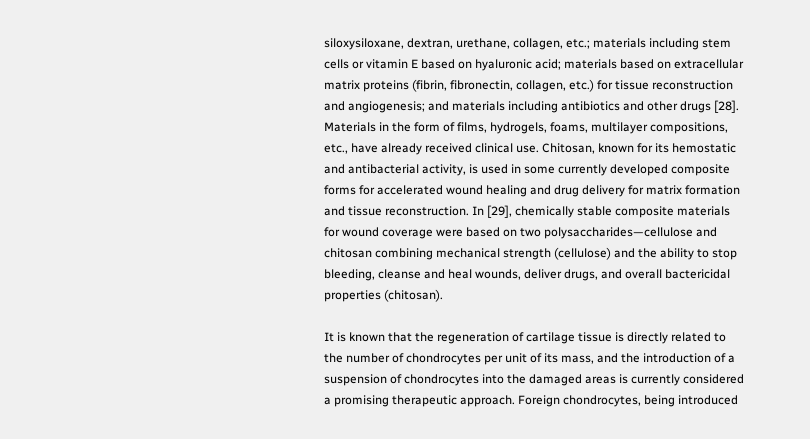siloxysiloxane, dextran, urethane, collagen, etc.; materials including stem cells or vitamin E based on hyaluronic acid; materials based on extracellular matrix proteins (fibrin, fibronectin, collagen, etc.) for tissue reconstruction and angiogenesis; and materials including antibiotics and other drugs [28]. Materials in the form of films, hydrogels, foams, multilayer compositions, etc., have already received clinical use. Chitosan, known for its hemostatic and antibacterial activity, is used in some currently developed composite forms for accelerated wound healing and drug delivery for matrix formation and tissue reconstruction. In [29], chemically stable composite materials for wound coverage were based on two polysaccharides—cellulose and chitosan combining mechanical strength (cellulose) and the ability to stop bleeding, cleanse and heal wounds, deliver drugs, and overall bactericidal properties (chitosan).

It is known that the regeneration of cartilage tissue is directly related to the number of chondrocytes per unit of its mass, and the introduction of a suspension of chondrocytes into the damaged areas is currently considered a promising therapeutic approach. Foreign chondrocytes, being introduced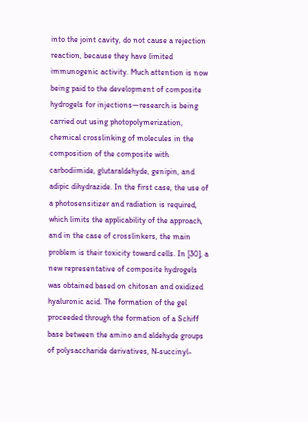into the joint cavity, do not cause a rejection reaction, because they have limited immunogenic activity. Much attention is now being paid to the development of composite hydrogels for injections—research is being carried out using photopolymerization, chemical crosslinking of molecules in the composition of the composite with carbodiimide, glutaraldehyde, genipin, and adipic dihydrazide. In the first case, the use of a photosensitizer and radiation is required, which limits the applicability of the approach, and in the case of crosslinkers, the main problem is their toxicity toward cells. In [30], a new representative of composite hydrogels was obtained based on chitosan and oxidized hyaluronic acid. The formation of the gel proceeded through the formation of a Schiff base between the amino and aldehyde groups of polysaccharide derivatives, N-succinyl-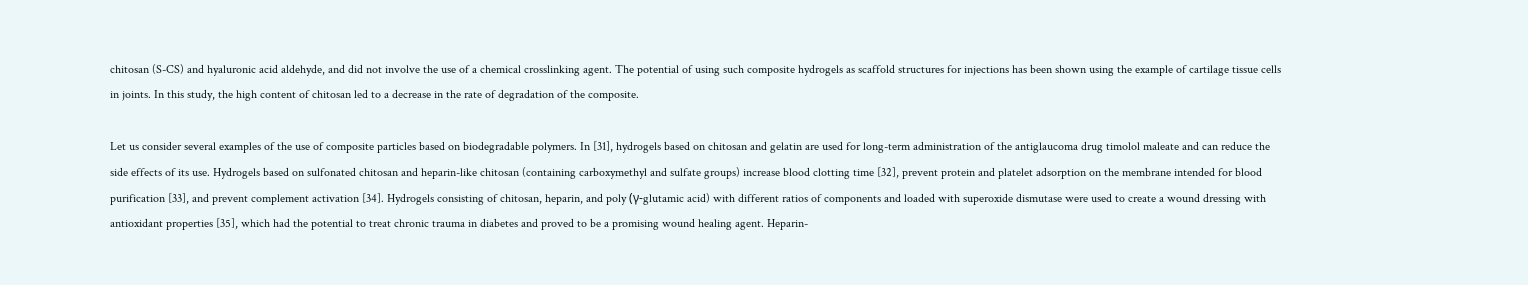chitosan (S-CS) and hyaluronic acid aldehyde, and did not involve the use of a chemical crosslinking agent. The potential of using such composite hydrogels as scaffold structures for injections has been shown using the example of cartilage tissue cells in joints. In this study, the high content of chitosan led to a decrease in the rate of degradation of the composite.

Let us consider several examples of the use of composite particles based on biodegradable polymers. In [31], hydrogels based on chitosan and gelatin are used for long-term administration of the antiglaucoma drug timolol maleate and can reduce the side effects of its use. Hydrogels based on sulfonated chitosan and heparin-like chitosan (containing carboxymethyl and sulfate groups) increase blood clotting time [32], prevent protein and platelet adsorption on the membrane intended for blood purification [33], and prevent complement activation [34]. Hydrogels consisting of chitosan, heparin, and poly (γ-glutamic acid) with different ratios of components and loaded with superoxide dismutase were used to create a wound dressing with antioxidant properties [35], which had the potential to treat chronic trauma in diabetes and proved to be a promising wound healing agent. Heparin-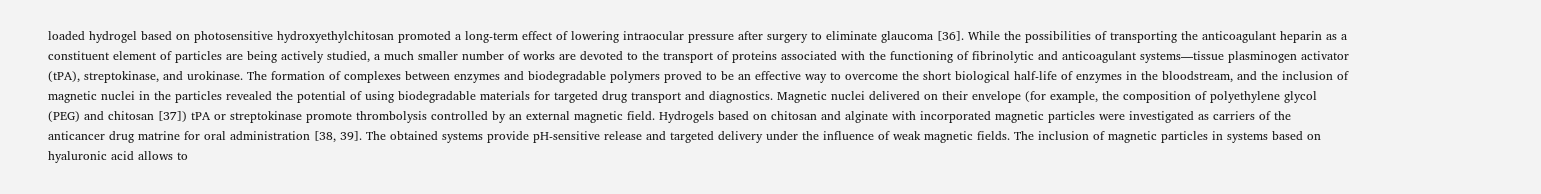loaded hydrogel based on photosensitive hydroxyethylchitosan promoted a long-term effect of lowering intraocular pressure after surgery to eliminate glaucoma [36]. While the possibilities of transporting the anticoagulant heparin as a constituent element of particles are being actively studied, a much smaller number of works are devoted to the transport of proteins associated with the functioning of fibrinolytic and anticoagulant systems—tissue plasminogen activator (tPA), streptokinase, and urokinase. The formation of complexes between enzymes and biodegradable polymers proved to be an effective way to overcome the short biological half-life of enzymes in the bloodstream, and the inclusion of magnetic nuclei in the particles revealed the potential of using biodegradable materials for targeted drug transport and diagnostics. Magnetic nuclei delivered on their envelope (for example, the composition of polyethylene glycol (PEG) and chitosan [37]) tPA or streptokinase promote thrombolysis controlled by an external magnetic field. Hydrogels based on chitosan and alginate with incorporated magnetic particles were investigated as carriers of the anticancer drug matrine for oral administration [38, 39]. The obtained systems provide pH-sensitive release and targeted delivery under the influence of weak magnetic fields. The inclusion of magnetic particles in systems based on hyaluronic acid allows to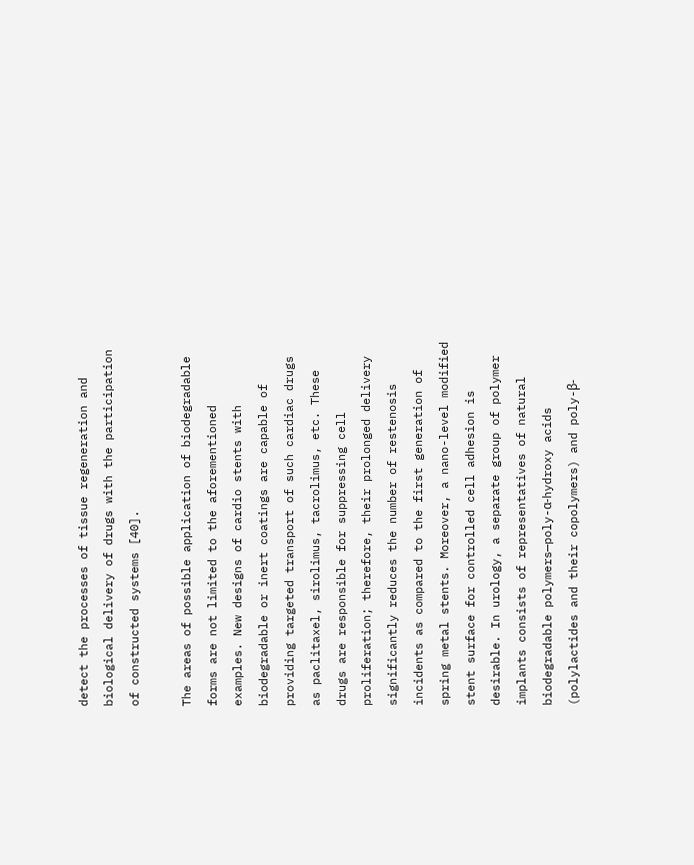detect the processes of tissue regeneration and biological delivery of drugs with the participation of constructed systems [40].

The areas of possible application of biodegradable forms are not limited to the aforementioned examples. New designs of cardio stents with biodegradable or inert coatings are capable of providing targeted transport of such cardiac drugs as paclitaxel, sirolimus, tacrolimus, etc. These drugs are responsible for suppressing cell proliferation; therefore, their prolonged delivery significantly reduces the number of restenosis incidents as compared to the first generation of spring metal stents. Moreover, a nano-level modified stent surface for controlled cell adhesion is desirable. In urology, a separate group of polymer implants consists of representatives of natural biodegradable polymers—poly-α-hydroxy acids (polylactides and their copolymers) and poly-β-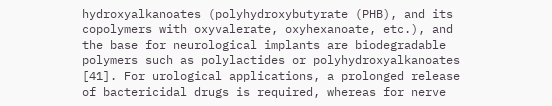hydroxyalkanoates (polyhydroxybutyrate (PHB), and its copolymers with oxyvalerate, oxyhexanoate, etc.), and the base for neurological implants are biodegradable polymers such as polylactides or polyhydroxyalkanoates [41]. For urological applications, a prolonged release of bactericidal drugs is required, whereas for nerve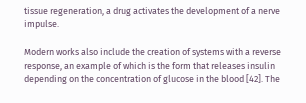tissue regeneration, a drug activates the development of a nerve impulse.

Modern works also include the creation of systems with a reverse response, an example of which is the form that releases insulin depending on the concentration of glucose in the blood [42]. The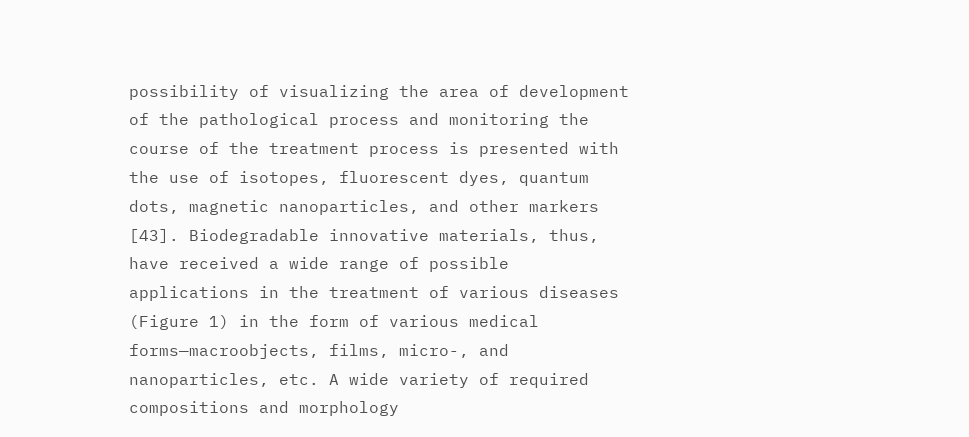possibility of visualizing the area of development of the pathological process and monitoring the course of the treatment process is presented with the use of isotopes, fluorescent dyes, quantum dots, magnetic nanoparticles, and other markers [43]. Biodegradable innovative materials, thus, have received a wide range of possible applications in the treatment of various diseases (Figure 1) in the form of various medical forms—macroobjects, films, micro-, and nanoparticles, etc. A wide variety of required compositions and morphology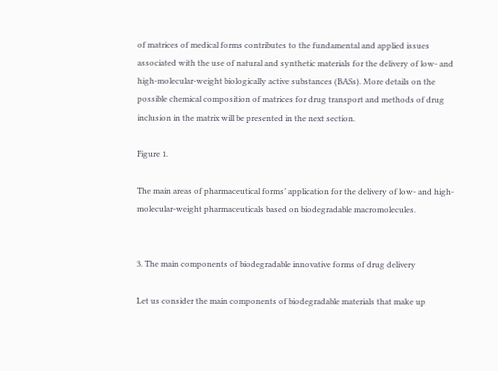of matrices of medical forms contributes to the fundamental and applied issues associated with the use of natural and synthetic materials for the delivery of low- and high-molecular-weight biologically active substances (BASs). More details on the possible chemical composition of matrices for drug transport and methods of drug inclusion in the matrix will be presented in the next section.

Figure 1.

The main areas of pharmaceutical forms’ application for the delivery of low- and high-molecular-weight pharmaceuticals based on biodegradable macromolecules.


3. The main components of biodegradable innovative forms of drug delivery

Let us consider the main components of biodegradable materials that make up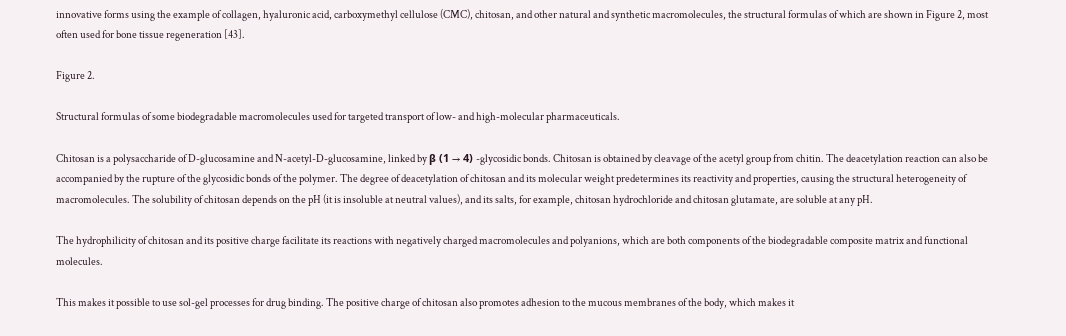innovative forms using the example of collagen, hyaluronic acid, carboxymethyl cellulose (CMC), chitosan, and other natural and synthetic macromolecules, the structural formulas of which are shown in Figure 2, most often used for bone tissue regeneration [43].

Figure 2.

Structural formulas of some biodegradable macromolecules used for targeted transport of low- and high-molecular pharmaceuticals.

Chitosan is a polysaccharide of D-glucosamine and N-acetyl-D-glucosamine, linked by β (1 → 4) -glycosidic bonds. Chitosan is obtained by cleavage of the acetyl group from chitin. The deacetylation reaction can also be accompanied by the rupture of the glycosidic bonds of the polymer. The degree of deacetylation of chitosan and its molecular weight predetermines its reactivity and properties, causing the structural heterogeneity of macromolecules. The solubility of chitosan depends on the pH (it is insoluble at neutral values), and its salts, for example, chitosan hydrochloride and chitosan glutamate, are soluble at any pH.

The hydrophilicity of chitosan and its positive charge facilitate its reactions with negatively charged macromolecules and polyanions, which are both components of the biodegradable composite matrix and functional molecules.

This makes it possible to use sol-gel processes for drug binding. The positive charge of chitosan also promotes adhesion to the mucous membranes of the body, which makes it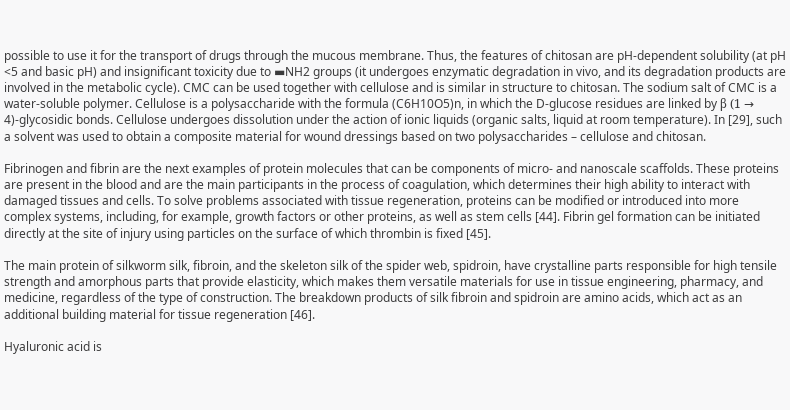possible to use it for the transport of drugs through the mucous membrane. Thus, the features of chitosan are pH-dependent solubility (at pH <5 and basic pH) and insignificant toxicity due to ▬NH2 groups (it undergoes enzymatic degradation in vivo, and its degradation products are involved in the metabolic cycle). CMC can be used together with cellulose and is similar in structure to chitosan. The sodium salt of CMC is a water-soluble polymer. Cellulose is a polysaccharide with the formula (C6H10O5)n, in which the D-glucose residues are linked by β (1 → 4)-glycosidic bonds. Cellulose undergoes dissolution under the action of ionic liquids (organic salts, liquid at room temperature). In [29], such a solvent was used to obtain a composite material for wound dressings based on two polysaccharides – cellulose and chitosan.

Fibrinogen and fibrin are the next examples of protein molecules that can be components of micro- and nanoscale scaffolds. These proteins are present in the blood and are the main participants in the process of coagulation, which determines their high ability to interact with damaged tissues and cells. To solve problems associated with tissue regeneration, proteins can be modified or introduced into more complex systems, including, for example, growth factors or other proteins, as well as stem cells [44]. Fibrin gel formation can be initiated directly at the site of injury using particles on the surface of which thrombin is fixed [45].

The main protein of silkworm silk, fibroin, and the skeleton silk of the spider web, spidroin, have crystalline parts responsible for high tensile strength and amorphous parts that provide elasticity, which makes them versatile materials for use in tissue engineering, pharmacy, and medicine, regardless of the type of construction. The breakdown products of silk fibroin and spidroin are amino acids, which act as an additional building material for tissue regeneration [46].

Hyaluronic acid is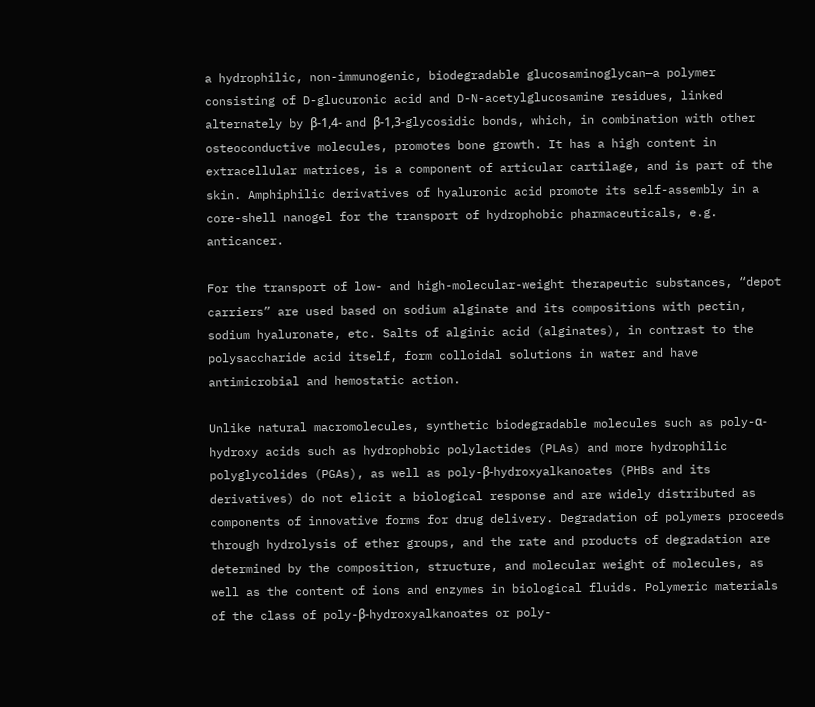a hydrophilic, non-immunogenic, biodegradable glucosaminoglycan—a polymer consisting of D-glucuronic acid and D-N-acetylglucosamine residues, linked alternately by β-1,4- and β-1,3-glycosidic bonds, which, in combination with other osteoconductive molecules, promotes bone growth. It has a high content in extracellular matrices, is a component of articular cartilage, and is part of the skin. Amphiphilic derivatives of hyaluronic acid promote its self-assembly in a core-shell nanogel for the transport of hydrophobic pharmaceuticals, e.g. anticancer.

For the transport of low- and high-molecular-weight therapeutic substances, “depot carriers” are used based on sodium alginate and its compositions with pectin, sodium hyaluronate, etc. Salts of alginic acid (alginates), in contrast to the polysaccharide acid itself, form colloidal solutions in water and have antimicrobial and hemostatic action.

Unlike natural macromolecules, synthetic biodegradable molecules such as poly-α-hydroxy acids such as hydrophobic polylactides (PLAs) and more hydrophilic polyglycolides (PGAs), as well as poly-β-hydroxyalkanoates (PHBs and its derivatives) do not elicit a biological response and are widely distributed as components of innovative forms for drug delivery. Degradation of polymers proceeds through hydrolysis of ether groups, and the rate and products of degradation are determined by the composition, structure, and molecular weight of molecules, as well as the content of ions and enzymes in biological fluids. Polymeric materials of the class of poly-β-hydroxyalkanoates or poly-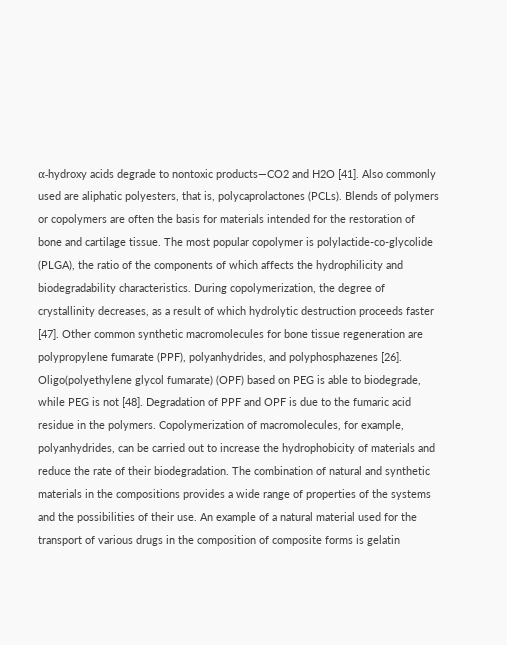α-hydroxy acids degrade to nontoxic products—CO2 and H2O [41]. Also commonly used are aliphatic polyesters, that is, polycaprolactones (PCLs). Blends of polymers or copolymers are often the basis for materials intended for the restoration of bone and cartilage tissue. The most popular copolymer is polylactide-co-glycolide (PLGA), the ratio of the components of which affects the hydrophilicity and biodegradability characteristics. During copolymerization, the degree of crystallinity decreases, as a result of which hydrolytic destruction proceeds faster [47]. Other common synthetic macromolecules for bone tissue regeneration are polypropylene fumarate (PPF), polyanhydrides, and polyphosphazenes [26]. Oligo(polyethylene glycol fumarate) (OPF) based on PEG is able to biodegrade, while PEG is not [48]. Degradation of PPF and OPF is due to the fumaric acid residue in the polymers. Copolymerization of macromolecules, for example, polyanhydrides, can be carried out to increase the hydrophobicity of materials and reduce the rate of their biodegradation. The combination of natural and synthetic materials in the compositions provides a wide range of properties of the systems and the possibilities of their use. An example of a natural material used for the transport of various drugs in the composition of composite forms is gelatin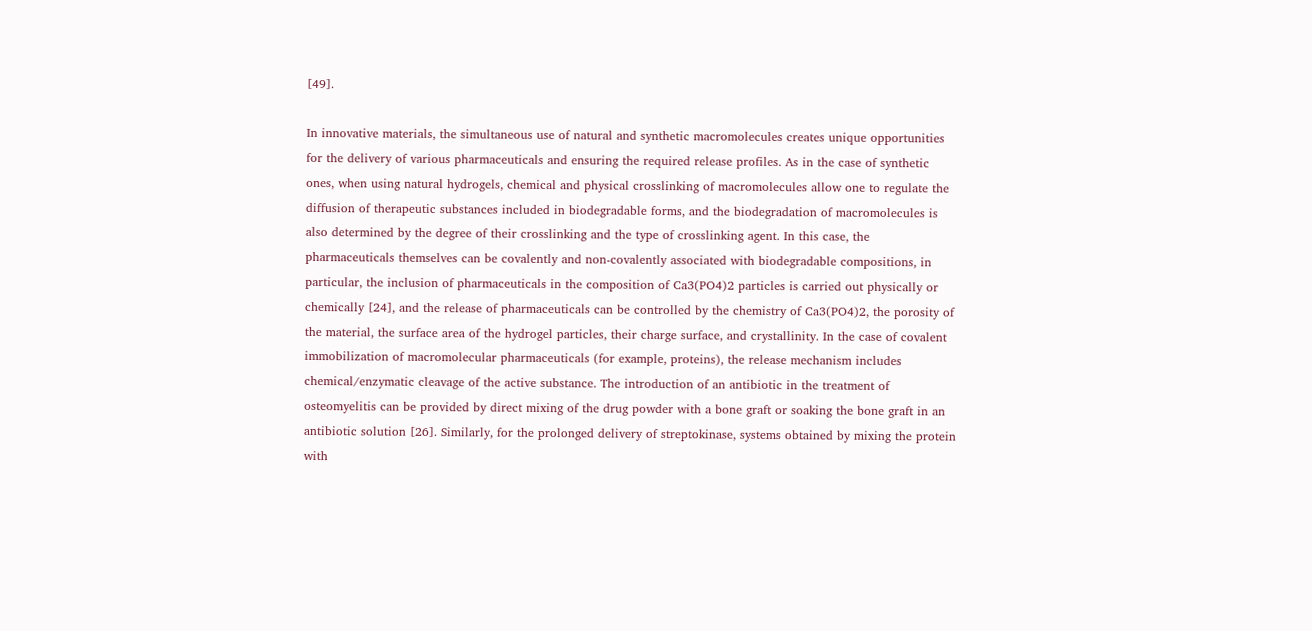[49].

In innovative materials, the simultaneous use of natural and synthetic macromolecules creates unique opportunities for the delivery of various pharmaceuticals and ensuring the required release profiles. As in the case of synthetic ones, when using natural hydrogels, chemical and physical crosslinking of macromolecules allow one to regulate the diffusion of therapeutic substances included in biodegradable forms, and the biodegradation of macromolecules is also determined by the degree of their crosslinking and the type of crosslinking agent. In this case, the pharmaceuticals themselves can be covalently and non-covalently associated with biodegradable compositions, in particular, the inclusion of pharmaceuticals in the composition of Ca3(PO4)2 particles is carried out physically or chemically [24], and the release of pharmaceuticals can be controlled by the chemistry of Ca3(PO4)2, the porosity of the material, the surface area of the hydrogel particles, their charge surface, and crystallinity. In the case of covalent immobilization of macromolecular pharmaceuticals (for example, proteins), the release mechanism includes chemical/enzymatic cleavage of the active substance. The introduction of an antibiotic in the treatment of osteomyelitis can be provided by direct mixing of the drug powder with a bone graft or soaking the bone graft in an antibiotic solution [26]. Similarly, for the prolonged delivery of streptokinase, systems obtained by mixing the protein with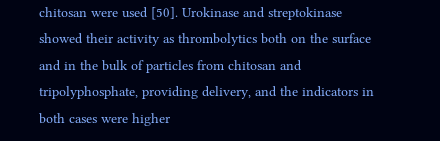chitosan were used [50]. Urokinase and streptokinase showed their activity as thrombolytics both on the surface and in the bulk of particles from chitosan and tripolyphosphate, providing delivery, and the indicators in both cases were higher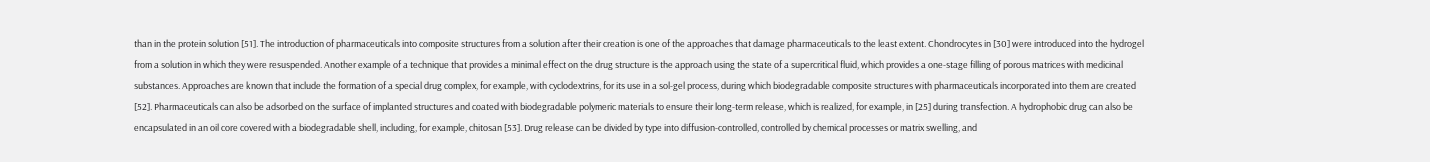than in the protein solution [51]. The introduction of pharmaceuticals into composite structures from a solution after their creation is one of the approaches that damage pharmaceuticals to the least extent. Chondrocytes in [30] were introduced into the hydrogel from a solution in which they were resuspended. Another example of a technique that provides a minimal effect on the drug structure is the approach using the state of a supercritical fluid, which provides a one-stage filling of porous matrices with medicinal substances. Approaches are known that include the formation of a special drug complex, for example, with cyclodextrins, for its use in a sol-gel process, during which biodegradable composite structures with pharmaceuticals incorporated into them are created [52]. Pharmaceuticals can also be adsorbed on the surface of implanted structures and coated with biodegradable polymeric materials to ensure their long-term release, which is realized, for example, in [25] during transfection. A hydrophobic drug can also be encapsulated in an oil core covered with a biodegradable shell, including, for example, chitosan [53]. Drug release can be divided by type into diffusion-controlled, controlled by chemical processes or matrix swelling, and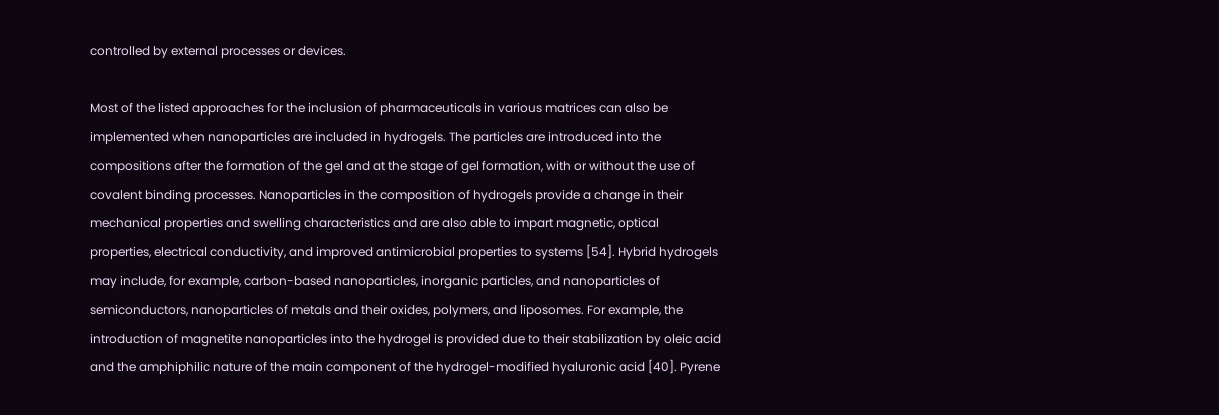controlled by external processes or devices.

Most of the listed approaches for the inclusion of pharmaceuticals in various matrices can also be implemented when nanoparticles are included in hydrogels. The particles are introduced into the compositions after the formation of the gel and at the stage of gel formation, with or without the use of covalent binding processes. Nanoparticles in the composition of hydrogels provide a change in their mechanical properties and swelling characteristics and are also able to impart magnetic, optical properties, electrical conductivity, and improved antimicrobial properties to systems [54]. Hybrid hydrogels may include, for example, carbon-based nanoparticles, inorganic particles, and nanoparticles of semiconductors, nanoparticles of metals and their oxides, polymers, and liposomes. For example, the introduction of magnetite nanoparticles into the hydrogel is provided due to their stabilization by oleic acid and the amphiphilic nature of the main component of the hydrogel-modified hyaluronic acid [40]. Pyrene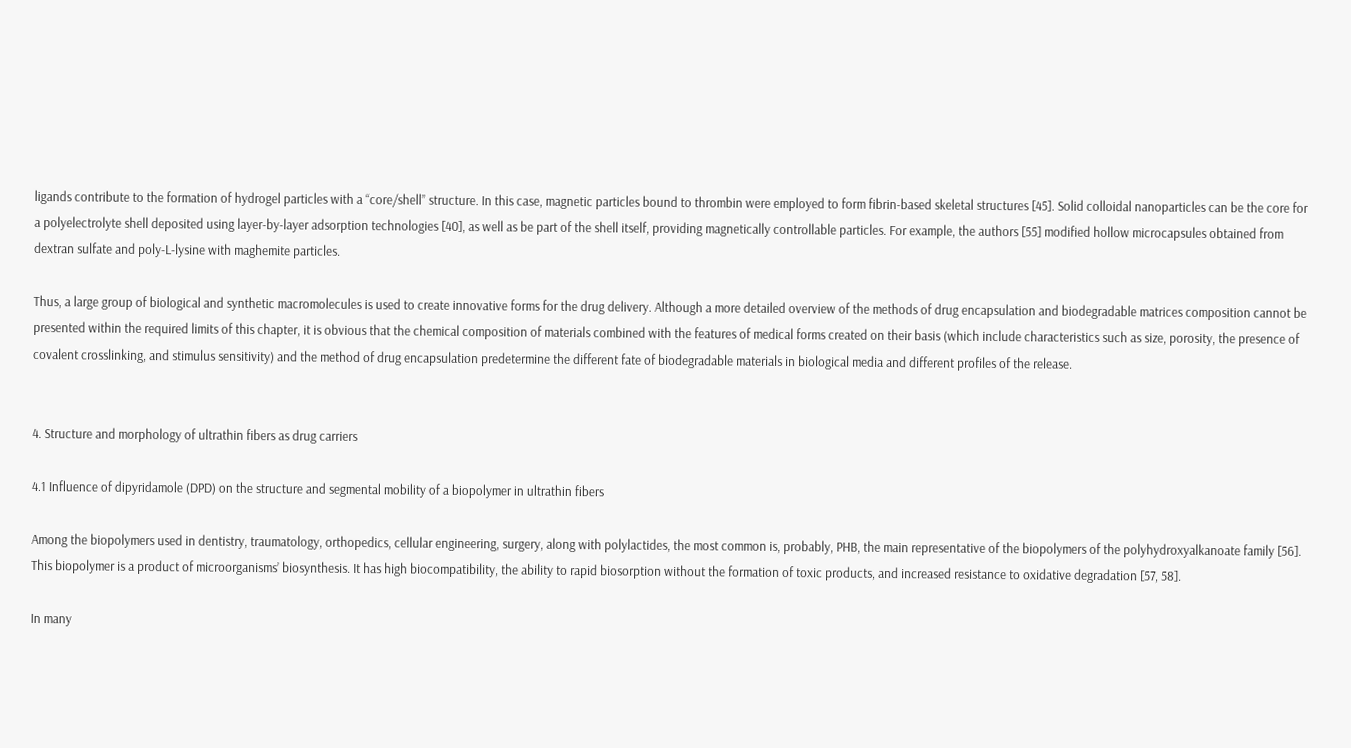ligands contribute to the formation of hydrogel particles with a “core/shell” structure. In this case, magnetic particles bound to thrombin were employed to form fibrin-based skeletal structures [45]. Solid colloidal nanoparticles can be the core for a polyelectrolyte shell deposited using layer-by-layer adsorption technologies [40], as well as be part of the shell itself, providing magnetically controllable particles. For example, the authors [55] modified hollow microcapsules obtained from dextran sulfate and poly-L-lysine with maghemite particles.

Thus, a large group of biological and synthetic macromolecules is used to create innovative forms for the drug delivery. Although a more detailed overview of the methods of drug encapsulation and biodegradable matrices composition cannot be presented within the required limits of this chapter, it is obvious that the chemical composition of materials combined with the features of medical forms created on their basis (which include characteristics such as size, porosity, the presence of covalent crosslinking, and stimulus sensitivity) and the method of drug encapsulation predetermine the different fate of biodegradable materials in biological media and different profiles of the release.


4. Structure and morphology of ultrathin fibers as drug carriers

4.1 Influence of dipyridamole (DPD) on the structure and segmental mobility of a biopolymer in ultrathin fibers

Among the biopolymers used in dentistry, traumatology, orthopedics, cellular engineering, surgery, along with polylactides, the most common is, probably, PHB, the main representative of the biopolymers of the polyhydroxyalkanoate family [56]. This biopolymer is a product of microorganisms’ biosynthesis. It has high biocompatibility, the ability to rapid biosorption without the formation of toxic products, and increased resistance to oxidative degradation [57, 58].

In many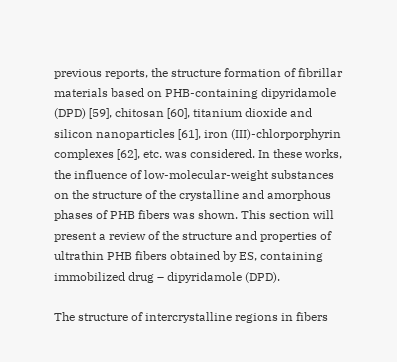previous reports, the structure formation of fibrillar materials based on PHB-containing dipyridamole (DPD) [59], chitosan [60], titanium dioxide and silicon nanoparticles [61], iron (III)-chlorporphyrin complexes [62], etc. was considered. In these works, the influence of low-molecular-weight substances on the structure of the crystalline and amorphous phases of PHB fibers was shown. This section will present a review of the structure and properties of ultrathin PHB fibers obtained by ES, containing immobilized drug – dipyridamole (DPD).

The structure of intercrystalline regions in fibers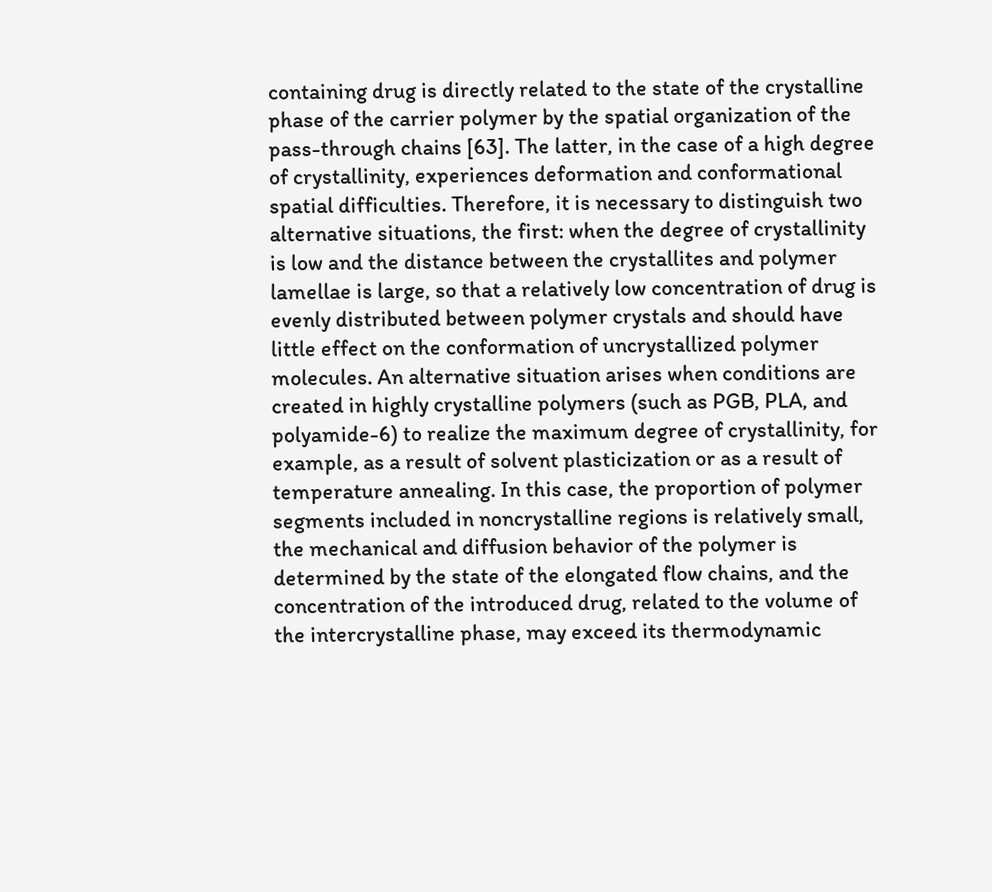containing drug is directly related to the state of the crystalline phase of the carrier polymer by the spatial organization of the pass-through chains [63]. The latter, in the case of a high degree of crystallinity, experiences deformation and conformational spatial difficulties. Therefore, it is necessary to distinguish two alternative situations, the first: when the degree of crystallinity is low and the distance between the crystallites and polymer lamellae is large, so that a relatively low concentration of drug is evenly distributed between polymer crystals and should have little effect on the conformation of uncrystallized polymer molecules. An alternative situation arises when conditions are created in highly crystalline polymers (such as PGB, PLA, and polyamide-6) to realize the maximum degree of crystallinity, for example, as a result of solvent plasticization or as a result of temperature annealing. In this case, the proportion of polymer segments included in noncrystalline regions is relatively small, the mechanical and diffusion behavior of the polymer is determined by the state of the elongated flow chains, and the concentration of the introduced drug, related to the volume of the intercrystalline phase, may exceed its thermodynamic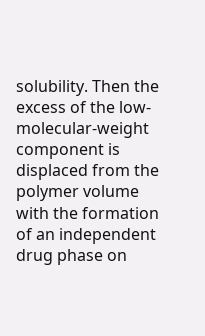solubility. Then the excess of the low-molecular-weight component is displaced from the polymer volume with the formation of an independent drug phase on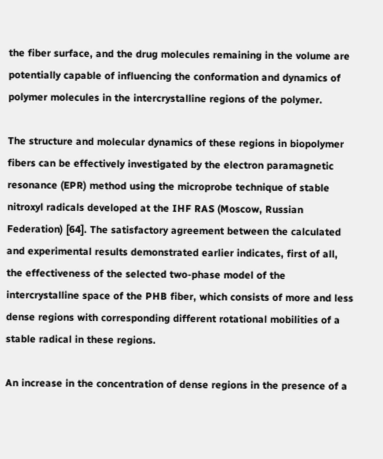the fiber surface, and the drug molecules remaining in the volume are potentially capable of influencing the conformation and dynamics of polymer molecules in the intercrystalline regions of the polymer.

The structure and molecular dynamics of these regions in biopolymer fibers can be effectively investigated by the electron paramagnetic resonance (EPR) method using the microprobe technique of stable nitroxyl radicals developed at the IHF RAS (Moscow, Russian Federation) [64]. The satisfactory agreement between the calculated and experimental results demonstrated earlier indicates, first of all, the effectiveness of the selected two-phase model of the intercrystalline space of the PHB fiber, which consists of more and less dense regions with corresponding different rotational mobilities of a stable radical in these regions.

An increase in the concentration of dense regions in the presence of a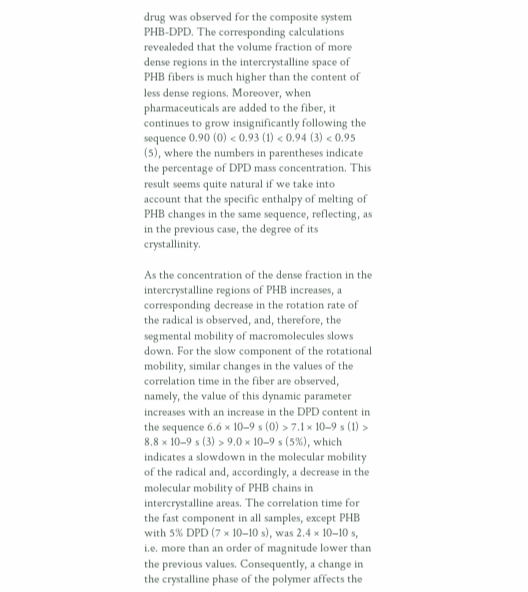drug was observed for the composite system PHB-DPD. The corresponding calculations revealeded that the volume fraction of more dense regions in the intercrystalline space of PHB fibers is much higher than the content of less dense regions. Moreover, when pharmaceuticals are added to the fiber, it continues to grow insignificantly following the sequence 0.90 (0) < 0.93 (1) < 0.94 (3) < 0.95 (5), where the numbers in parentheses indicate the percentage of DPD mass concentration. This result seems quite natural if we take into account that the specific enthalpy of melting of PHB changes in the same sequence, reflecting, as in the previous case, the degree of its crystallinity.

As the concentration of the dense fraction in the intercrystalline regions of PHB increases, a corresponding decrease in the rotation rate of the radical is observed, and, therefore, the segmental mobility of macromolecules slows down. For the slow component of the rotational mobility, similar changes in the values of the correlation time in the fiber are observed, namely, the value of this dynamic parameter increases with an increase in the DPD content in the sequence 6.6 × 10−9 s (0) > 7.1 × 10−9 s (1) > 8.8 × 10−9 s (3) > 9.0 × 10−9 s (5%), which indicates a slowdown in the molecular mobility of the radical and, accordingly, a decrease in the molecular mobility of PHB chains in intercrystalline areas. The correlation time for the fast component in all samples, except PHB with 5% DPD (7 × 10−10 s), was 2.4 × 10−10 s, i.e. more than an order of magnitude lower than the previous values. Consequently, a change in the crystalline phase of the polymer affects the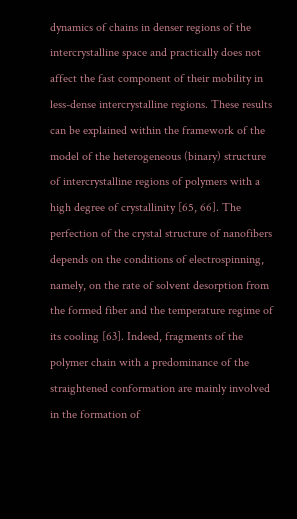dynamics of chains in denser regions of the intercrystalline space and practically does not affect the fast component of their mobility in less-dense intercrystalline regions. These results can be explained within the framework of the model of the heterogeneous (binary) structure of intercrystalline regions of polymers with a high degree of crystallinity [65, 66]. The perfection of the crystal structure of nanofibers depends on the conditions of electrospinning, namely, on the rate of solvent desorption from the formed fiber and the temperature regime of its cooling [63]. Indeed, fragments of the polymer chain with a predominance of the straightened conformation are mainly involved in the formation of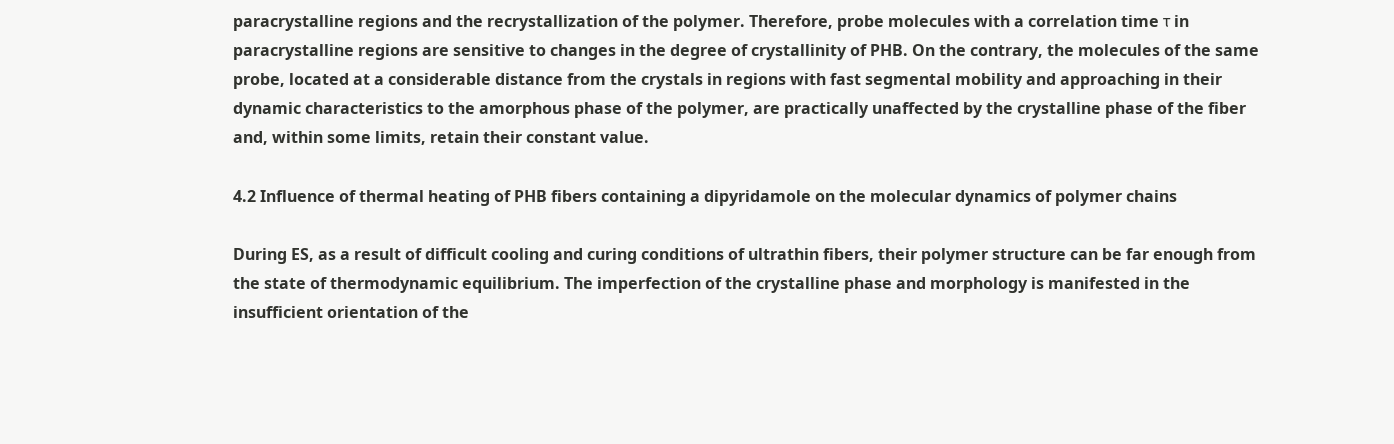paracrystalline regions and the recrystallization of the polymer. Therefore, probe molecules with a correlation time τ in paracrystalline regions are sensitive to changes in the degree of crystallinity of PHB. On the contrary, the molecules of the same probe, located at a considerable distance from the crystals in regions with fast segmental mobility and approaching in their dynamic characteristics to the amorphous phase of the polymer, are practically unaffected by the crystalline phase of the fiber and, within some limits, retain their constant value.

4.2 Influence of thermal heating of PHB fibers containing a dipyridamole on the molecular dynamics of polymer chains

During ES, as a result of difficult cooling and curing conditions of ultrathin fibers, their polymer structure can be far enough from the state of thermodynamic equilibrium. The imperfection of the crystalline phase and morphology is manifested in the insufficient orientation of the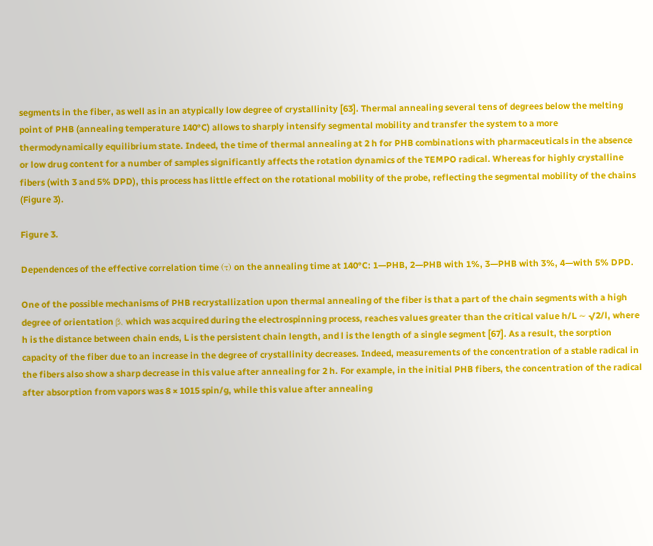segments in the fiber, as well as in an atypically low degree of crystallinity [63]. Thermal annealing several tens of degrees below the melting point of PHB (annealing temperature 140°C) allows to sharply intensify segmental mobility and transfer the system to a more thermodynamically equilibrium state. Indeed, the time of thermal annealing at 2 h for PHB combinations with pharmaceuticals in the absence or low drug content for a number of samples significantly affects the rotation dynamics of the TEMPO radical. Whereas for highly crystalline fibers (with 3 and 5% DPD), this process has little effect on the rotational mobility of the probe, reflecting the segmental mobility of the chains (Figure 3).

Figure 3.

Dependences of the effective correlation time (τ) on the annealing time at 140°C: 1—PHB, 2—PHB with 1%, 3—PHB with 3%, 4—with 5% DPD.

One of the possible mechanisms of PHB recrystallization upon thermal annealing of the fiber is that a part of the chain segments with a high degree of orientation β, which was acquired during the electrospinning process, reaches values greater than the critical value h/L ∼ √2/l, where h is the distance between chain ends, L is the persistent chain length, and l is the length of a single segment [67]. As a result, the sorption capacity of the fiber due to an increase in the degree of crystallinity decreases. Indeed, measurements of the concentration of a stable radical in the fibers also show a sharp decrease in this value after annealing for 2 h. For example, in the initial PHB fibers, the concentration of the radical after absorption from vapors was 8 × 1015 spin/g, while this value after annealing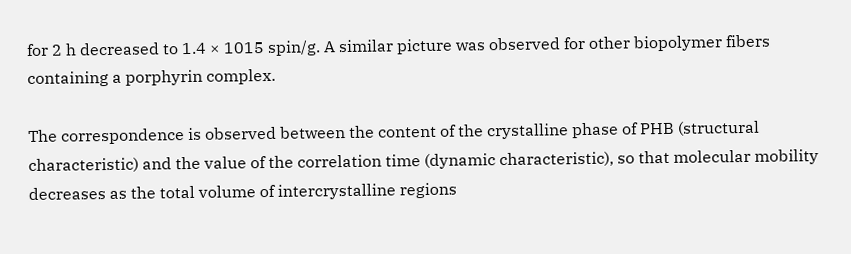for 2 h decreased to 1.4 × 1015 spin/g. A similar picture was observed for other biopolymer fibers containing a porphyrin complex.

The correspondence is observed between the content of the crystalline phase of PHB (structural characteristic) and the value of the correlation time (dynamic characteristic), so that molecular mobility decreases as the total volume of intercrystalline regions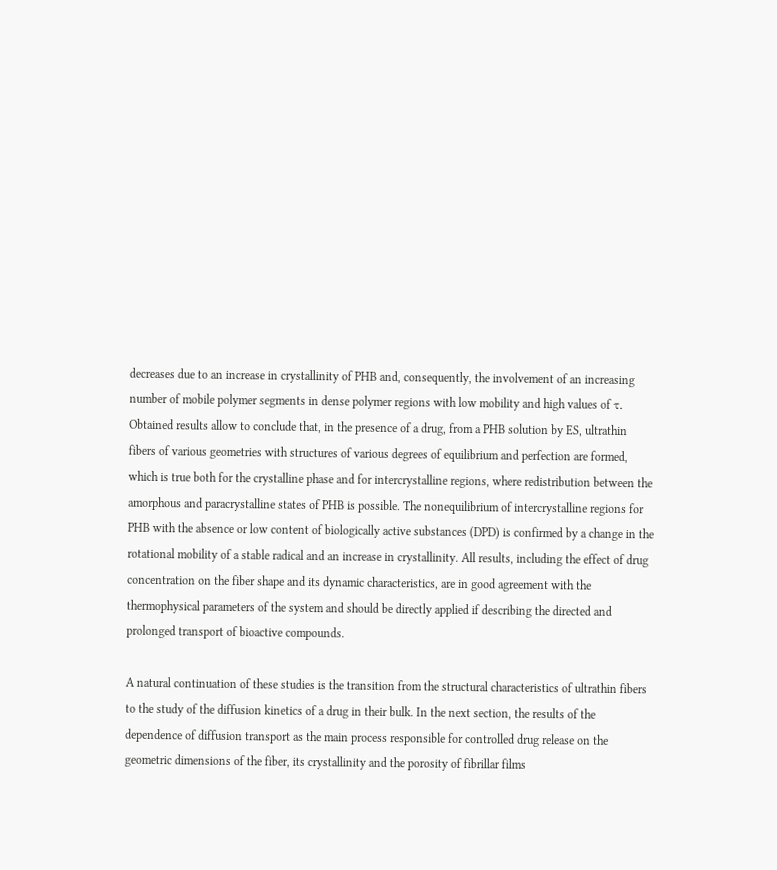decreases due to an increase in crystallinity of PHB and, consequently, the involvement of an increasing number of mobile polymer segments in dense polymer regions with low mobility and high values of τ. Obtained results allow to conclude that, in the presence of a drug, from a PHB solution by ES, ultrathin fibers of various geometries with structures of various degrees of equilibrium and perfection are formed, which is true both for the crystalline phase and for intercrystalline regions, where redistribution between the amorphous and paracrystalline states of PHB is possible. The nonequilibrium of intercrystalline regions for PHB with the absence or low content of biologically active substances (DPD) is confirmed by a change in the rotational mobility of a stable radical and an increase in crystallinity. All results, including the effect of drug concentration on the fiber shape and its dynamic characteristics, are in good agreement with the thermophysical parameters of the system and should be directly applied if describing the directed and prolonged transport of bioactive compounds.

A natural continuation of these studies is the transition from the structural characteristics of ultrathin fibers to the study of the diffusion kinetics of a drug in their bulk. In the next section, the results of the dependence of diffusion transport as the main process responsible for controlled drug release on the geometric dimensions of the fiber, its crystallinity and the porosity of fibrillar films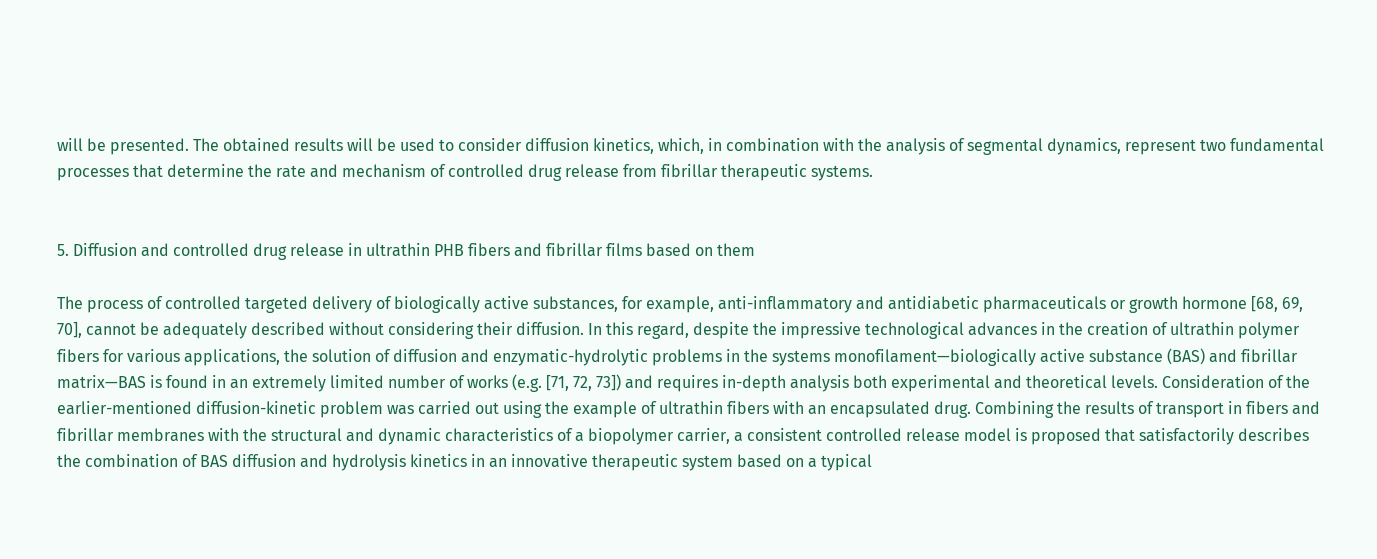will be presented. The obtained results will be used to consider diffusion kinetics, which, in combination with the analysis of segmental dynamics, represent two fundamental processes that determine the rate and mechanism of controlled drug release from fibrillar therapeutic systems.


5. Diffusion and controlled drug release in ultrathin PHB fibers and fibrillar films based on them

The process of controlled targeted delivery of biologically active substances, for example, anti-inflammatory and antidiabetic pharmaceuticals or growth hormone [68, 69, 70], cannot be adequately described without considering their diffusion. In this regard, despite the impressive technological advances in the creation of ultrathin polymer fibers for various applications, the solution of diffusion and enzymatic-hydrolytic problems in the systems monofilament—biologically active substance (BAS) and fibrillar matrix—BAS is found in an extremely limited number of works (e.g. [71, 72, 73]) and requires in-depth analysis both experimental and theoretical levels. Consideration of the earlier-mentioned diffusion-kinetic problem was carried out using the example of ultrathin fibers with an encapsulated drug. Combining the results of transport in fibers and fibrillar membranes with the structural and dynamic characteristics of a biopolymer carrier, a consistent controlled release model is proposed that satisfactorily describes the combination of BAS diffusion and hydrolysis kinetics in an innovative therapeutic system based on a typical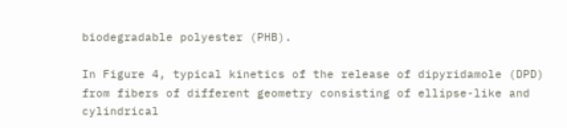biodegradable polyester (PHB).

In Figure 4, typical kinetics of the release of dipyridamole (DPD) from fibers of different geometry consisting of ellipse-like and cylindrical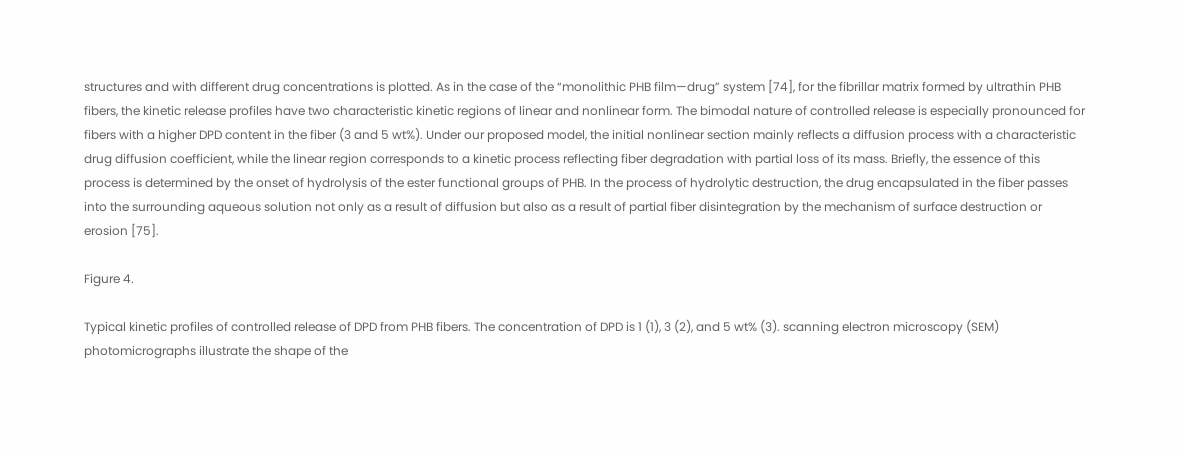structures and with different drug concentrations is plotted. As in the case of the “monolithic PHB film—drug” system [74], for the fibrillar matrix formed by ultrathin PHB fibers, the kinetic release profiles have two characteristic kinetic regions of linear and nonlinear form. The bimodal nature of controlled release is especially pronounced for fibers with a higher DPD content in the fiber (3 and 5 wt%). Under our proposed model, the initial nonlinear section mainly reflects a diffusion process with a characteristic drug diffusion coefficient, while the linear region corresponds to a kinetic process reflecting fiber degradation with partial loss of its mass. Briefly, the essence of this process is determined by the onset of hydrolysis of the ester functional groups of PHB. In the process of hydrolytic destruction, the drug encapsulated in the fiber passes into the surrounding aqueous solution not only as a result of diffusion but also as a result of partial fiber disintegration by the mechanism of surface destruction or erosion [75].

Figure 4.

Typical kinetic profiles of controlled release of DPD from PHB fibers. The concentration of DPD is 1 (1), 3 (2), and 5 wt% (3). scanning electron microscopy (SEM) photomicrographs illustrate the shape of the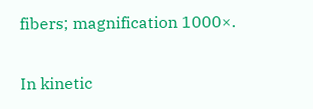fibers; magnification 1000×.

In kinetic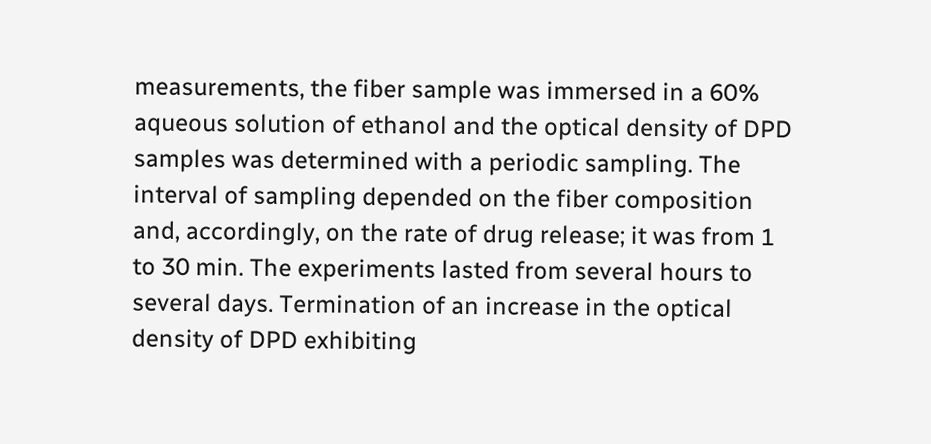measurements, the fiber sample was immersed in a 60% aqueous solution of ethanol and the optical density of DPD samples was determined with a periodic sampling. The interval of sampling depended on the fiber composition and, accordingly, on the rate of drug release; it was from 1 to 30 min. The experiments lasted from several hours to several days. Termination of an increase in the optical density of DPD exhibiting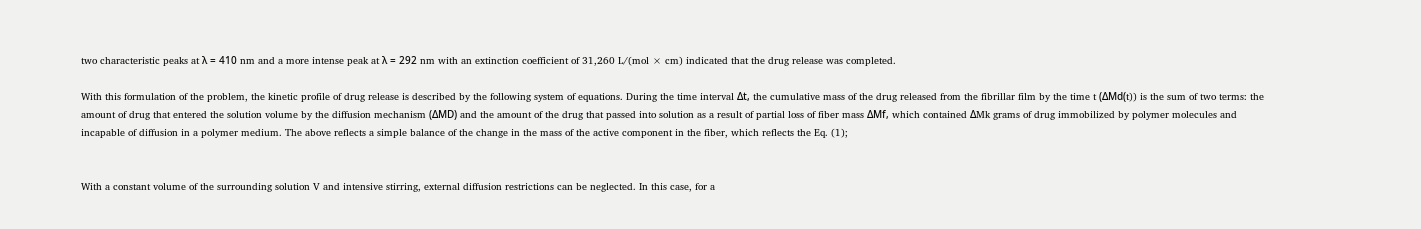two characteristic peaks at λ = 410 nm and a more intense peak at λ = 292 nm with an extinction coefficient of 31,260 L/(mol × cm) indicated that the drug release was completed.

With this formulation of the problem, the kinetic profile of drug release is described by the following system of equations. During the time interval Δt, the cumulative mass of the drug released from the fibrillar film by the time t (ΔMd(t)) is the sum of two terms: the amount of drug that entered the solution volume by the diffusion mechanism (ΔMD) and the amount of the drug that passed into solution as a result of partial loss of fiber mass ΔMf, which contained ΔMk grams of drug immobilized by polymer molecules and incapable of diffusion in a polymer medium. The above reflects a simple balance of the change in the mass of the active component in the fiber, which reflects the Eq. (1);


With a constant volume of the surrounding solution V and intensive stirring, external diffusion restrictions can be neglected. In this case, for a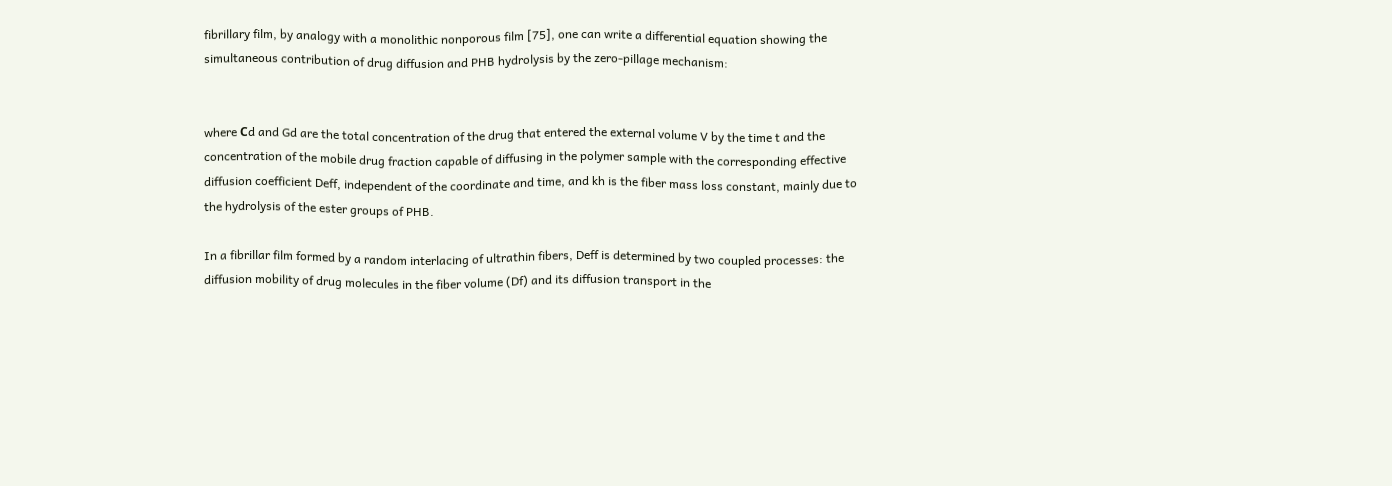fibrillary film, by analogy with a monolithic nonporous film [75], one can write a differential equation showing the simultaneous contribution of drug diffusion and PHB hydrolysis by the zero-pillage mechanism:


where Сd and Gd are the total concentration of the drug that entered the external volume V by the time t and the concentration of the mobile drug fraction capable of diffusing in the polymer sample with the corresponding effective diffusion coefficient Deff, independent of the coordinate and time, and kh is the fiber mass loss constant, mainly due to the hydrolysis of the ester groups of PHB.

In a fibrillar film formed by a random interlacing of ultrathin fibers, Deff is determined by two coupled processes: the diffusion mobility of drug molecules in the fiber volume (Df) and its diffusion transport in the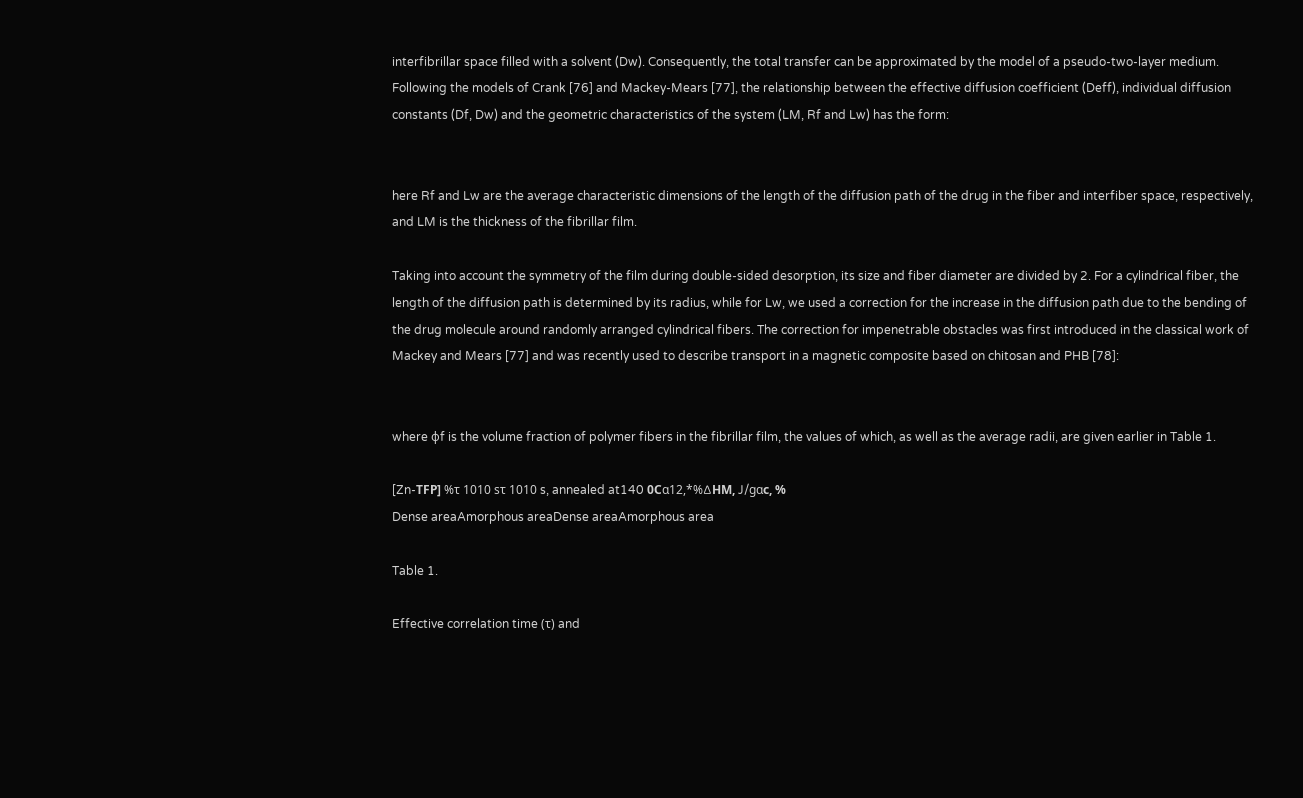interfibrillar space filled with a solvent (Dw). Consequently, the total transfer can be approximated by the model of a pseudo-two-layer medium. Following the models of Crank [76] and Mackey-Mears [77], the relationship between the effective diffusion coefficient (Deff), individual diffusion constants (Df, Dw) and the geometric characteristics of the system (LM, Rf and Lw) has the form:


here Rf and Lw are the average characteristic dimensions of the length of the diffusion path of the drug in the fiber and interfiber space, respectively, and LM is the thickness of the fibrillar film.

Taking into account the symmetry of the film during double-sided desorption, its size and fiber diameter are divided by 2. For a cylindrical fiber, the length of the diffusion path is determined by its radius, while for Lw, we used a correction for the increase in the diffusion path due to the bending of the drug molecule around randomly arranged cylindrical fibers. The correction for impenetrable obstacles was first introduced in the classical work of Mackey and Mears [77] and was recently used to describe transport in a magnetic composite based on chitosan and PHB [78]:


where φf is the volume fraction of polymer fibers in the fibrillar film, the values of which, as well as the average radii, are given earlier in Table 1.

[Zn-ТFP] %τ 1010 sτ 1010 s, annealed at140 0Сα12,*%∆НM, J/gαс, %
Dense areaAmorphous areaDense areaAmorphous area

Table 1.

Effective correlation time (τ) and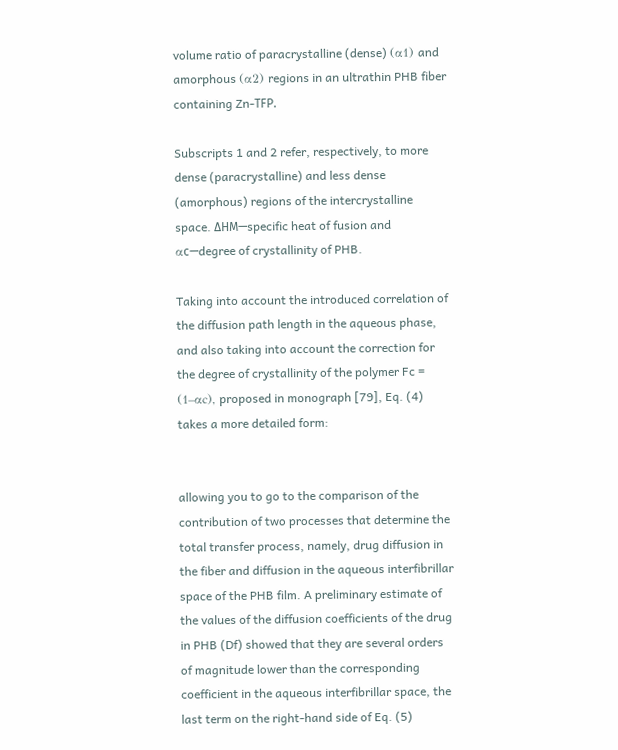volume ratio of paracrystalline (dense) (α1) and amorphous (α2) regions in an ultrathin PHB fiber containing Zn-ТFP.

Subscripts 1 and 2 refer, respectively, to more dense (paracrystalline) and less dense (amorphous) regions of the intercrystalline space. ∆НM—specific heat of fusion and αс—degree of crystallinity of PHB.

Taking into account the introduced correlation of the diffusion path length in the aqueous phase, and also taking into account the correction for the degree of crystallinity of the polymer Fc = (1–αc), proposed in monograph [79], Eq. (4) takes a more detailed form:


allowing you to go to the comparison of the contribution of two processes that determine the total transfer process, namely, drug diffusion in the fiber and diffusion in the aqueous interfibrillar space of the PHB film. A preliminary estimate of the values of the diffusion coefficients of the drug in PHB (Df) showed that they are several orders of magnitude lower than the corresponding coefficient in the aqueous interfibrillar space, the last term on the right-hand side of Eq. (5)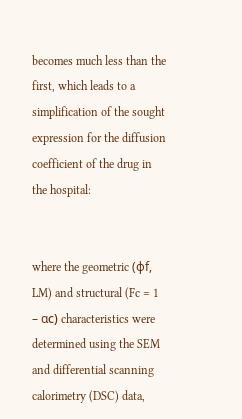becomes much less than the first, which leads to a simplification of the sought expression for the diffusion coefficient of the drug in the hospital:


where the geometric (φf, LM) and structural (Fc = 1 – αс) characteristics were determined using the SEM and differential scanning calorimetry (DSC) data,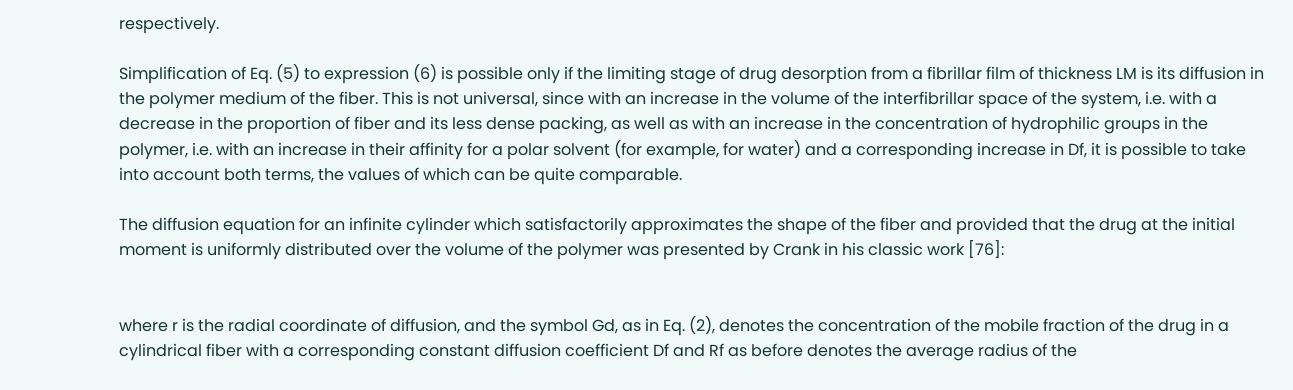respectively.

Simplification of Eq. (5) to expression (6) is possible only if the limiting stage of drug desorption from a fibrillar film of thickness LM is its diffusion in the polymer medium of the fiber. This is not universal, since with an increase in the volume of the interfibrillar space of the system, i.e. with a decrease in the proportion of fiber and its less dense packing, as well as with an increase in the concentration of hydrophilic groups in the polymer, i.e. with an increase in their affinity for a polar solvent (for example, for water) and a corresponding increase in Df, it is possible to take into account both terms, the values of which can be quite comparable.

The diffusion equation for an infinite cylinder which satisfactorily approximates the shape of the fiber and provided that the drug at the initial moment is uniformly distributed over the volume of the polymer was presented by Crank in his classic work [76]:


where r is the radial coordinate of diffusion, and the symbol Gd, as in Eq. (2), denotes the concentration of the mobile fraction of the drug in a cylindrical fiber with a corresponding constant diffusion coefficient Df and Rf as before denotes the average radius of the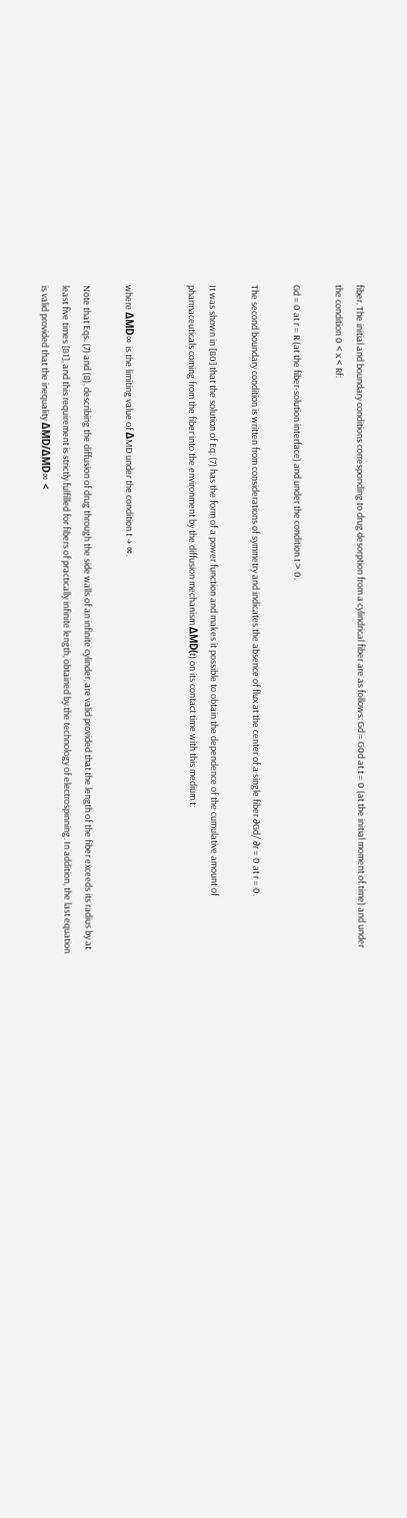fiber. The initial and boundary conditions corresponding to drug desorption from a cylindrical fiber are as follows: Gd = G0d at t = 0 (at the initial moment of time) and under the condition 0 < x < Rf:

Gd = 0 at r = R (at the fiber-solution interface) and under the condition t > 0.

The second boundary condition is written from considerations of symmetry and indicates the absence of flux at the center of a single fiber ∂Gd/ ∂r = 0 at r = 0.

It was shown in [80] that the solution of Eq. (7) has the form of a power function and makes it possible to obtain the dependence of the cumulative amount of pharmaceuticals coming from the fiber into the environment by the diffusion mechanism ΔMD(t) on its contact time with this medium t:


where ΔMD∞ is the limiting value of ΔMD under the condition t → ∞.

Note that Eqs. (7) and (8), describing the diffusion of drug through the side walls of an infinite cylinder, are valid provided that the length of the fiber exceeds its radius by at least five times [81], and this requirement is strictly fulfilled for fibers of practically infinite length, obtained by the technology of electrospinning. In addition, the last equation is valid provided that the inequality ΔMD/ΔMD∞ <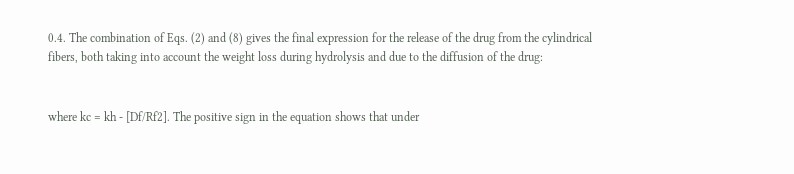0.4. The combination of Eqs. (2) and (8) gives the final expression for the release of the drug from the cylindrical fibers, both taking into account the weight loss during hydrolysis and due to the diffusion of the drug:


where kc = kh - [Df/Rf2]. The positive sign in the equation shows that under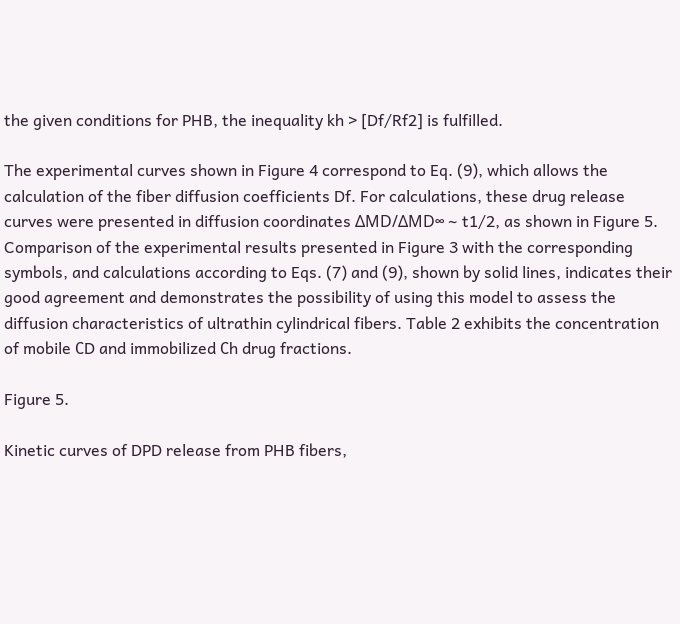the given conditions for PHB, the inequality kh > [Df/Rf2] is fulfilled.

The experimental curves shown in Figure 4 correspond to Eq. (9), which allows the calculation of the fiber diffusion coefficients Df. For calculations, these drug release curves were presented in diffusion coordinates ΔMD/ΔMD∞ ∼ t1/2, as shown in Figure 5. Comparison of the experimental results presented in Figure 3 with the corresponding symbols, and calculations according to Eqs. (7) and (9), shown by solid lines, indicates their good agreement and demonstrates the possibility of using this model to assess the diffusion characteristics of ultrathin cylindrical fibers. Table 2 exhibits the concentration of mobile СD and immobilized Сh drug fractions.

Figure 5.

Kinetic curves of DPD release from PHB fibers,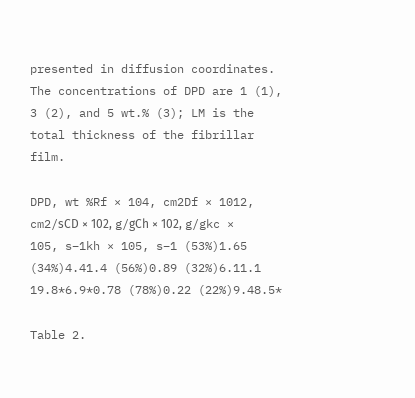presented in diffusion coordinates. The concentrations of DPD are 1 (1), 3 (2), and 5 wt.% (3); LM is the total thickness of the fibrillar film.

DPD, wt %Rf × 104, cm2Df × 1012, cm2/sСD × 102, g/gСh × 102, g/gkc × 105, s−1kh × 105, s−1 (53%)1.65 (34%)4.41.4 (56%)0.89 (32%)6.11.1
19.8*6.9*0.78 (78%)0.22 (22%)9.48.5*

Table 2.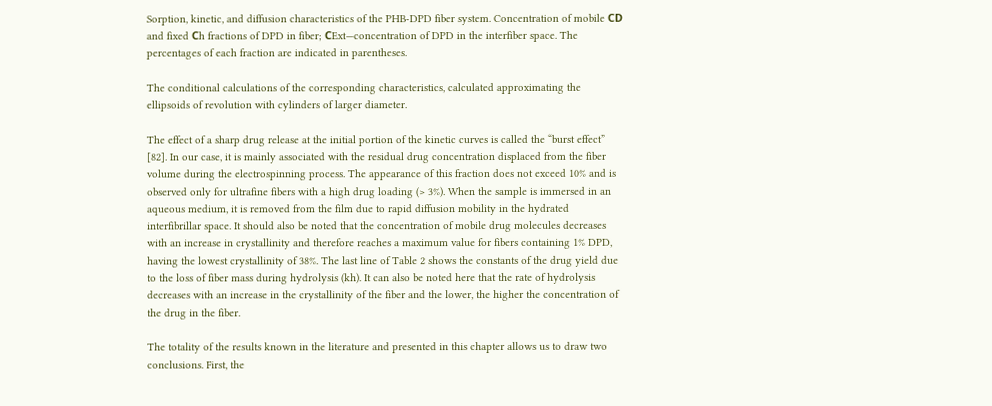Sorption, kinetic, and diffusion characteristics of the PHB-DPD fiber system. Concentration of mobile СD and fixed Сh fractions of DPD in fiber; СExt—concentration of DPD in the interfiber space. The percentages of each fraction are indicated in parentheses.

The conditional calculations of the corresponding characteristics, calculated approximating the ellipsoids of revolution with cylinders of larger diameter.

The effect of a sharp drug release at the initial portion of the kinetic curves is called the “burst effect” [82]. In our case, it is mainly associated with the residual drug concentration displaced from the fiber volume during the electrospinning process. The appearance of this fraction does not exceed 10% and is observed only for ultrafine fibers with a high drug loading (> 3%). When the sample is immersed in an aqueous medium, it is removed from the film due to rapid diffusion mobility in the hydrated interfibrillar space. It should also be noted that the concentration of mobile drug molecules decreases with an increase in crystallinity and therefore reaches a maximum value for fibers containing 1% DPD, having the lowest crystallinity of 38%. The last line of Table 2 shows the constants of the drug yield due to the loss of fiber mass during hydrolysis (kh). It can also be noted here that the rate of hydrolysis decreases with an increase in the crystallinity of the fiber and the lower, the higher the concentration of the drug in the fiber.

The totality of the results known in the literature and presented in this chapter allows us to draw two conclusions. First, the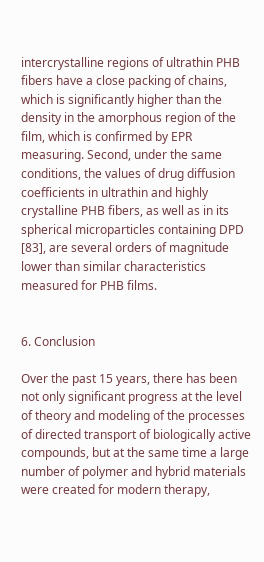intercrystalline regions of ultrathin PHB fibers have a close packing of chains, which is significantly higher than the density in the amorphous region of the film, which is confirmed by EPR measuring. Second, under the same conditions, the values of drug diffusion coefficients in ultrathin and highly crystalline PHB fibers, as well as in its spherical microparticles containing DPD [83], are several orders of magnitude lower than similar characteristics measured for PHB films.


6. Conclusion

Over the past 15 years, there has been not only significant progress at the level of theory and modeling of the processes of directed transport of biologically active compounds, but at the same time a large number of polymer and hybrid materials were created for modern therapy,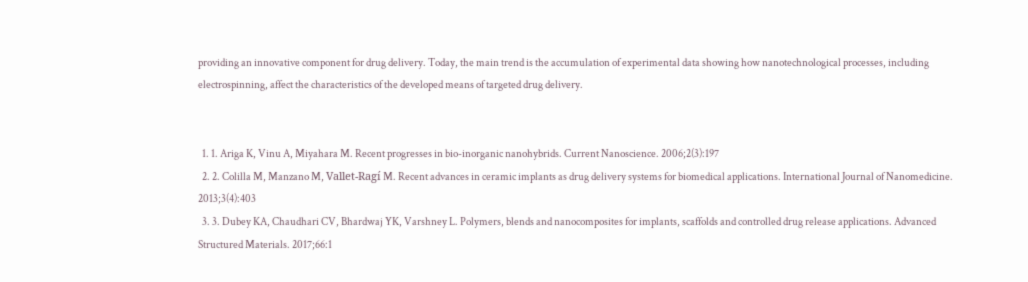providing an innovative component for drug delivery. Today, the main trend is the accumulation of experimental data showing how nanotechnological processes, including electrospinning, affect the characteristics of the developed means of targeted drug delivery.


  1. 1. Ariga K, Vinu A, Miyahara M. Recent progresses in bio-inorganic nanohybrids. Current Nanoscience. 2006;2(3):197
  2. 2. Colilla M, Manzano M, Vallet-Ragí M. Recent advances in ceramic implants as drug delivery systems for biomedical applications. International Journal of Nanomedicine. 2013;3(4):403
  3. 3. Dubey KA, Chaudhari CV, Bhardwaj YK, Varshney L. Polymers, blends and nanocomposites for implants, scaffolds and controlled drug release applications. Advanced Structured Materials. 2017;66:1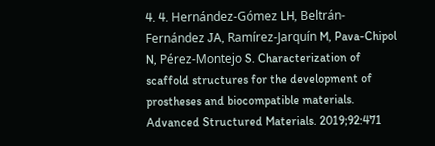4. 4. Hernández-Gómez LH, Beltrán-Fernández JA, Ramírez-Jarquín M, Pava-Chipol N, Pérez-Montejo S. Characterization of scaffold structures for the development of prostheses and biocompatible materials. Advanced Structured Materials. 2019;92:471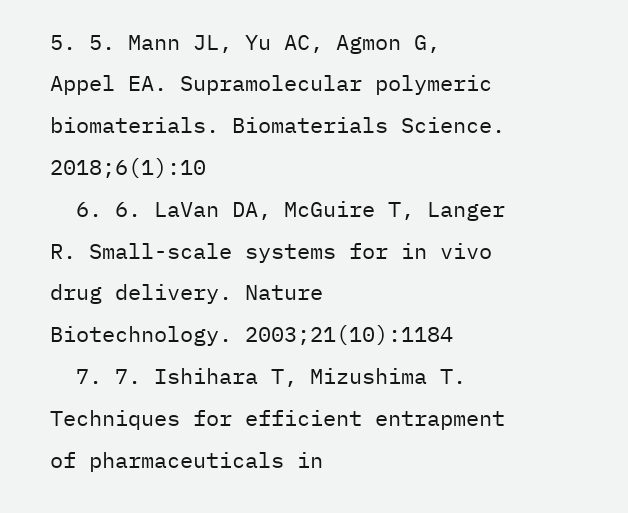5. 5. Mann JL, Yu AC, Agmon G, Appel EA. Supramolecular polymeric biomaterials. Biomaterials Science. 2018;6(1):10
  6. 6. LaVan DA, McGuire T, Langer R. Small-scale systems for in vivo drug delivery. Nature Biotechnology. 2003;21(10):1184
  7. 7. Ishihara T, Mizushima T. Techniques for efficient entrapment of pharmaceuticals in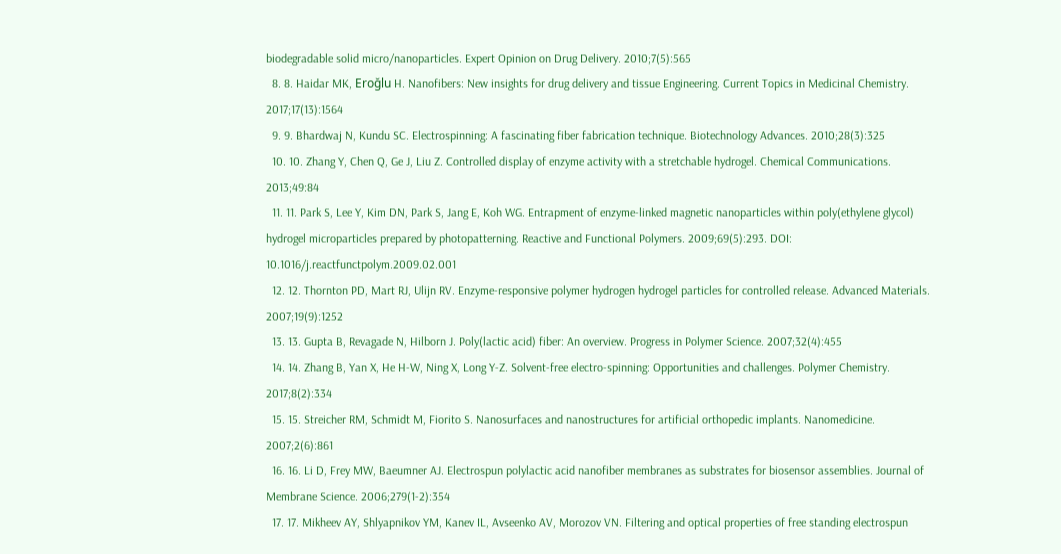biodegradable solid micro/nanoparticles. Expert Opinion on Drug Delivery. 2010;7(5):565
  8. 8. Haidar MK, Eroğlu H. Nanofibers: New insights for drug delivery and tissue Engineering. Current Topics in Medicinal Chemistry. 2017;17(13):1564
  9. 9. Bhardwaj N, Kundu SC. Electrospinning: A fascinating fiber fabrication technique. Biotechnology Advances. 2010;28(3):325
  10. 10. Zhang Y, Chen Q, Ge J, Liu Z. Controlled display of enzyme activity with a stretchable hydrogel. Chemical Communications. 2013;49:84
  11. 11. Park S, Lee Y, Kim DN, Park S, Jang E, Koh WG. Entrapment of enzyme-linked magnetic nanoparticles within poly(ethylene glycol) hydrogel microparticles prepared by photopatterning. Reactive and Functional Polymers. 2009;69(5):293. DOI: 10.1016/j.reactfunctpolym.2009.02.001
  12. 12. Thornton PD, Mart RJ, Ulijn RV. Enzyme-responsive polymer hydrogen hydrogel particles for controlled release. Advanced Materials. 2007;19(9):1252
  13. 13. Gupta B, Revagade N, Hilborn J. Poly(lactic acid) fiber: An overview. Progress in Polymer Science. 2007;32(4):455
  14. 14. Zhang B, Yan X, He H-W, Ning X, Long Y-Z. Solvent-free electro-spinning: Opportunities and challenges. Polymer Chemistry. 2017;8(2):334
  15. 15. Streicher RM, Schmidt M, Fiorito S. Nanosurfaces and nanostructures for artificial orthopedic implants. Nanomedicine. 2007;2(6):861
  16. 16. Li D, Frey MW, Baeumner AJ. Electrospun polylactic acid nanofiber membranes as substrates for biosensor assemblies. Journal of Membrane Science. 2006;279(1-2):354
  17. 17. Mikheev AY, Shlyapnikov YM, Kanev IL, Avseenko AV, Morozov VN. Filtering and optical properties of free standing electrospun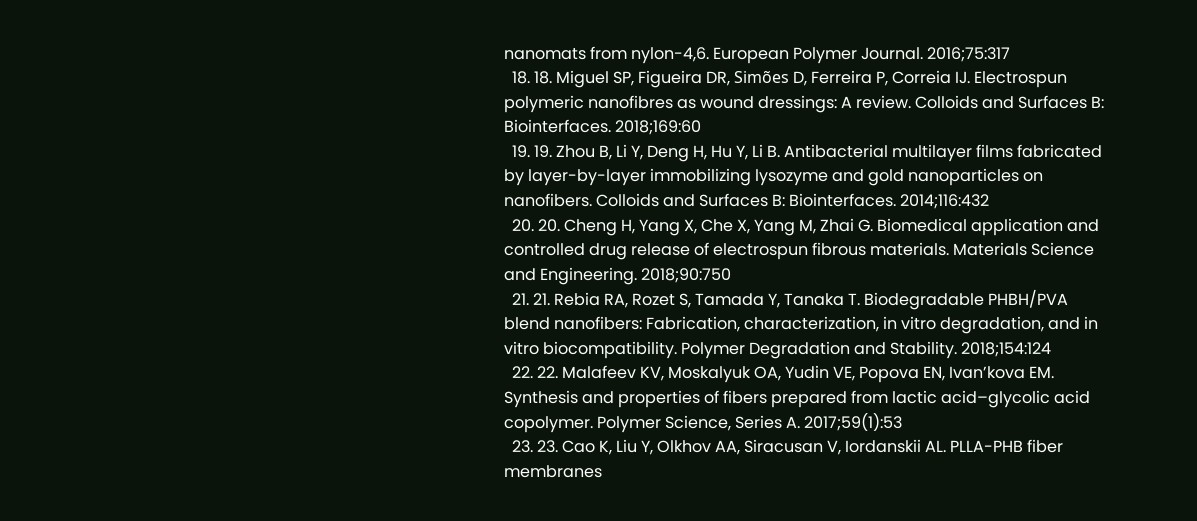nanomats from nylon-4,6. European Polymer Journal. 2016;75:317
  18. 18. Miguel SP, Figueira DR, Simões D, Ferreira P, Correia IJ. Electrospun polymeric nanofibres as wound dressings: A review. Colloids and Surfaces B: Biointerfaces. 2018;169:60
  19. 19. Zhou B, Li Y, Deng H, Hu Y, Li B. Antibacterial multilayer films fabricated by layer-by-layer immobilizing lysozyme and gold nanoparticles on nanofibers. Colloids and Surfaces B: Biointerfaces. 2014;116:432
  20. 20. Cheng H, Yang X, Che X, Yang M, Zhai G. Biomedical application and controlled drug release of electrospun fibrous materials. Materials Science and Engineering. 2018;90:750
  21. 21. Rebia RA, Rozet S, Tamada Y, Tanaka T. Biodegradable PHBH/PVA blend nanofibers: Fabrication, characterization, in vitro degradation, and in vitro biocompatibility. Polymer Degradation and Stability. 2018;154:124
  22. 22. Malafeev KV, Moskalyuk OA, Yudin VE, Popova EN, Ivan’kova EM. Synthesis and properties of fibers prepared from lactic acid–glycolic acid copolymer. Polymer Science, Series A. 2017;59(1):53
  23. 23. Cao K, Liu Y, Olkhov AA, Siracusan V, Iordanskii AL. PLLA-PHB fiber membranes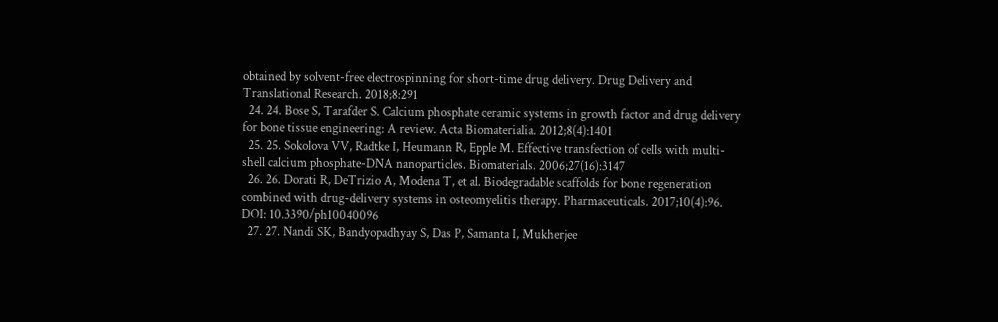obtained by solvent-free electrospinning for short-time drug delivery. Drug Delivery and Translational Research. 2018;8:291
  24. 24. Bose S, Tarafder S. Calcium phosphate ceramic systems in growth factor and drug delivery for bone tissue engineering: A review. Acta Biomaterialia. 2012;8(4):1401
  25. 25. Sokolova VV, Radtke I, Heumann R, Epple M. Effective transfection of cells with multi-shell calcium phosphate-DNA nanoparticles. Biomaterials. 2006;27(16):3147
  26. 26. Dorati R, DeTrizio A, Modena T, et al. Biodegradable scaffolds for bone regeneration combined with drug-delivery systems in osteomyelitis therapy. Pharmaceuticals. 2017;10(4):96. DOI: 10.3390/ph10040096
  27. 27. Nandi SK, Bandyopadhyay S, Das P, Samanta I, Mukherjee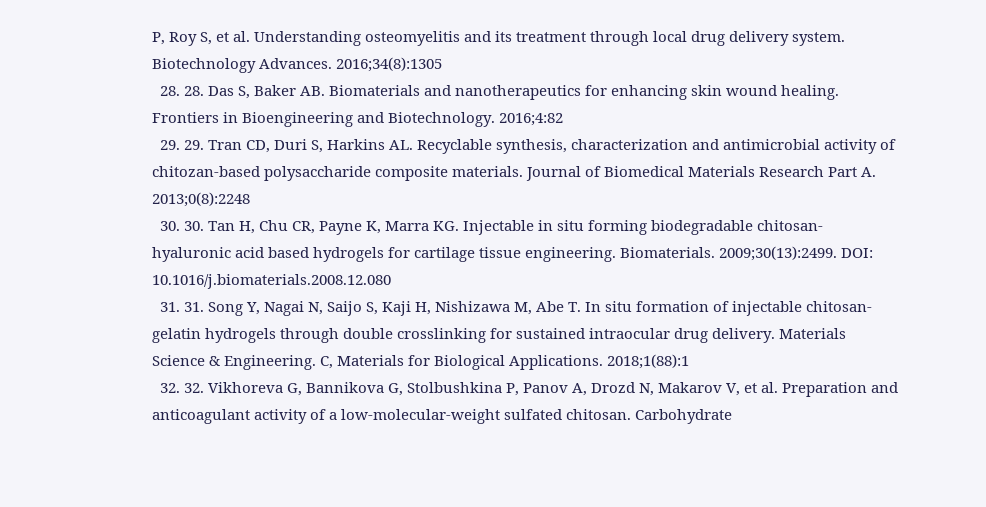P, Roy S, et al. Understanding osteomyelitis and its treatment through local drug delivery system. Biotechnology Advances. 2016;34(8):1305
  28. 28. Das S, Baker AB. Biomaterials and nanotherapeutics for enhancing skin wound healing. Frontiers in Bioengineering and Biotechnology. 2016;4:82
  29. 29. Tran CD, Duri S, Harkins AL. Recyclable synthesis, characterization and antimicrobial activity of chitozan-based polysaccharide composite materials. Journal of Biomedical Materials Research Part A. 2013;0(8):2248
  30. 30. Tan H, Chu CR, Payne K, Marra KG. Injectable in situ forming biodegradable chitosan-hyaluronic acid based hydrogels for cartilage tissue engineering. Biomaterials. 2009;30(13):2499. DOI: 10.1016/j.biomaterials.2008.12.080
  31. 31. Song Y, Nagai N, Saijo S, Kaji H, Nishizawa M, Abe T. In situ formation of injectable chitosan-gelatin hydrogels through double crosslinking for sustained intraocular drug delivery. Materials Science & Engineering. C, Materials for Biological Applications. 2018;1(88):1
  32. 32. Vikhoreva G, Bannikova G, Stolbushkina P, Panov A, Drozd N, Makarov V, et al. Preparation and anticoagulant activity of a low-molecular-weight sulfated chitosan. Carbohydrate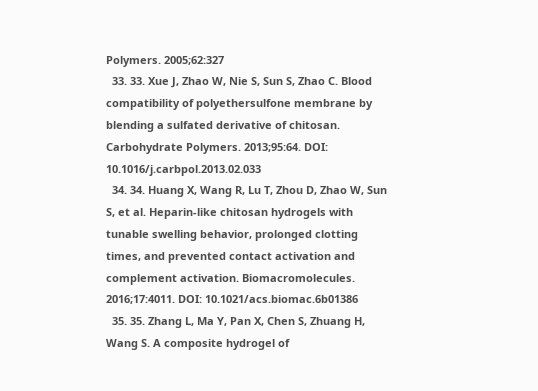Polymers. 2005;62:327
  33. 33. Xue J, Zhao W, Nie S, Sun S, Zhao C. Blood compatibility of polyethersulfone membrane by blending a sulfated derivative of chitosan. Carbohydrate Polymers. 2013;95:64. DOI: 10.1016/j.carbpol.2013.02.033
  34. 34. Huang X, Wang R, Lu T, Zhou D, Zhao W, Sun S, et al. Heparin-like chitosan hydrogels with tunable swelling behavior, prolonged clotting times, and prevented contact activation and complement activation. Biomacromolecules. 2016;17:4011. DOI: 10.1021/acs.biomac.6b01386
  35. 35. Zhang L, Ma Y, Pan X, Chen S, Zhuang H, Wang S. A composite hydrogel of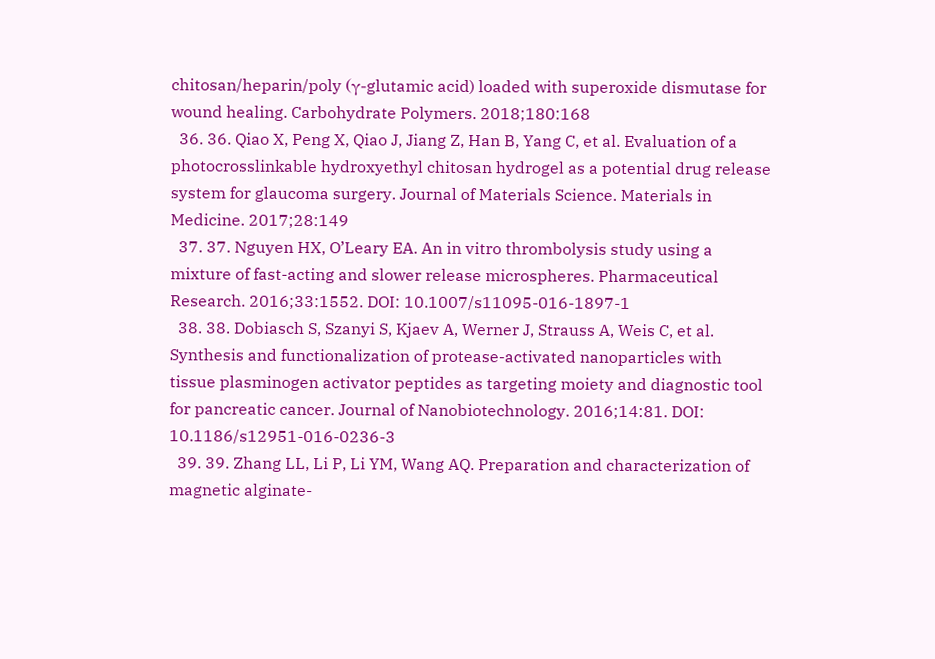chitosan/heparin/poly (γ-glutamic acid) loaded with superoxide dismutase for wound healing. Carbohydrate Polymers. 2018;180:168
  36. 36. Qiao X, Peng X, Qiao J, Jiang Z, Han B, Yang C, et al. Evaluation of a photocrosslinkable hydroxyethyl chitosan hydrogel as a potential drug release system for glaucoma surgery. Journal of Materials Science. Materials in Medicine. 2017;28:149
  37. 37. Nguyen HX, O’Leary EA. An in vitro thrombolysis study using a mixture of fast-acting and slower release microspheres. Pharmaceutical Research. 2016;33:1552. DOI: 10.1007/s11095-016-1897-1
  38. 38. Dobiasch S, Szanyi S, Kjaev A, Werner J, Strauss A, Weis C, et al. Synthesis and functionalization of protease-activated nanoparticles with tissue plasminogen activator peptides as targeting moiety and diagnostic tool for pancreatic cancer. Journal of Nanobiotechnology. 2016;14:81. DOI: 10.1186/s12951-016-0236-3
  39. 39. Zhang LL, Li P, Li YM, Wang AQ. Preparation and characterization of magnetic alginate-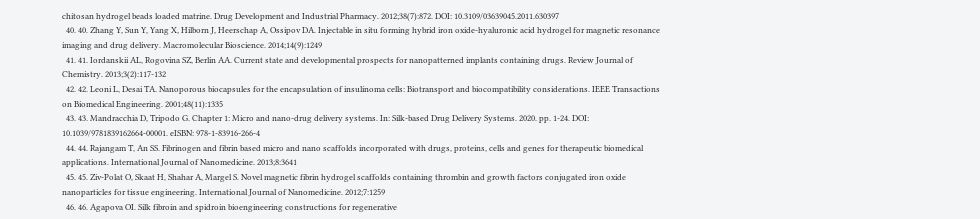chitosan hydrogel beads loaded matrine. Drug Development and Industrial Pharmacy. 2012;38(7):872. DOI: 10.3109/03639045.2011.630397
  40. 40. Zhang Y, Sun Y, Yang X, Hilborn J, Heerschap A, Ossipov DA. Injectable in situ forming hybrid iron oxide-hyaluronic acid hydrogel for magnetic resonance imaging and drug delivery. Macromolecular Bioscience. 2014;14(9):1249
  41. 41. Iordanskii AL, Rogovina SZ, Berlin AA. Current state and developmental prospects for nanopatterned implants containing drugs. Review Journal of Chemistry. 2013;3(2):117-132
  42. 42. Leoni L, Desai TA. Nanoporous biocapsules for the encapsulation of insulinoma cells: Biotransport and biocompatibility considerations. IEEE Transactions on Biomedical Engineering. 2001;48(11):1335
  43. 43. Mandracchia D, Tripodo G. Chapter 1: Micro and nano-drug delivery systems. In: Silk-based Drug Delivery Systems. 2020. pp. 1-24. DOI: 10.1039/9781839162664-00001. eISBN: 978-1-83916-266-4
  44. 44. Rajangam T, An SS. Fibrinogen and fibrin based micro and nano scaffolds incorporated with drugs, proteins, cells and genes for therapeutic biomedical applications. International Journal of Nanomedicine. 2013;8:3641
  45. 45. Ziv-Polat O, Skaat H, Shahar A, Margel S. Novel magnetic fibrin hydrogel scaffolds containing thrombin and growth factors conjugated iron oxide nanoparticles for tissue engineering. International Journal of Nanomedicine. 2012;7:1259
  46. 46. Agapova OI. Silk fibroin and spidroin bioengineering constructions for regenerative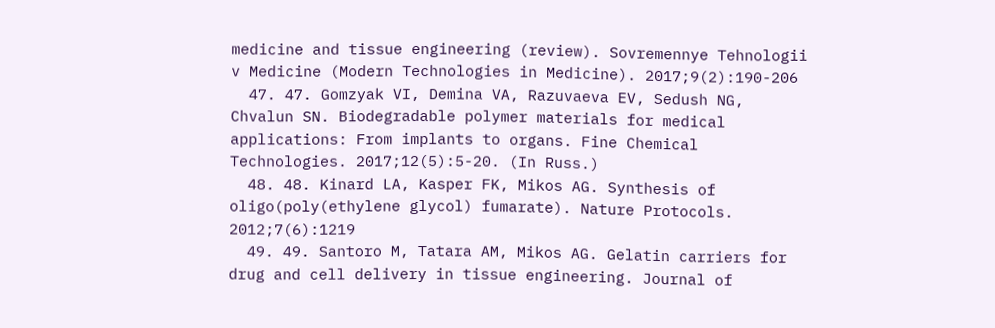medicine and tissue engineering (review). Sovremennye Tehnologii v Medicine (Modern Technologies in Medicine). 2017;9(2):190-206
  47. 47. Gomzyak VI, Demina VA, Razuvaeva EV, Sedush NG, Chvalun SN. Biodegradable polymer materials for medical applications: From implants to organs. Fine Chemical Technologies. 2017;12(5):5-20. (In Russ.)
  48. 48. Kinard LA, Kasper FK, Mikos AG. Synthesis of oligo(poly(ethylene glycol) fumarate). Nature Protocols. 2012;7(6):1219
  49. 49. Santoro M, Tatara AM, Mikos AG. Gelatin carriers for drug and cell delivery in tissue engineering. Journal of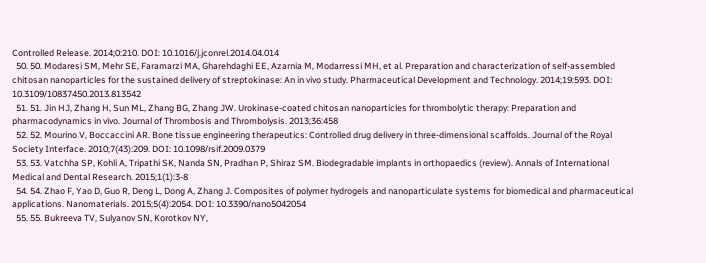Controlled Release. 2014;0:210. DOI: 10.1016/j.jconrel.2014.04.014
  50. 50. Modaresi SM, Mehr SE, Faramarzi MA, Gharehdaghi EE, Azarnia M, Modarressi MH, et al. Preparation and characterization of self-assembled chitosan nanoparticles for the sustained delivery of streptokinase: An in vivo study. Pharmaceutical Development and Technology. 2014;19:593. DOI: 10.3109/10837450.2013.813542
  51. 51. Jin HJ, Zhang H, Sun ML, Zhang BG, Zhang JW. Urokinase-coated chitosan nanoparticles for thrombolytic therapy: Preparation and pharmacodynamics in vivo. Journal of Thrombosis and Thrombolysis. 2013;36:458
  52. 52. Mourino V, Boccaccini AR. Bone tissue engineering therapeutics: Controlled drug delivery in three-dimensional scaffolds. Journal of the Royal Society Interface. 2010;7(43):209. DOI: 10.1098/rsif.2009.0379
  53. 53. Vatchha SP, Kohli A, Tripathi SK, Nanda SN, Pradhan P, Shiraz SM. Biodegradable implants in orthopaedics (review). Annals of International Medical and Dental Research. 2015;1(1):3-8
  54. 54. Zhao F, Yao D, Guo R, Deng L, Dong A, Zhang J. Composites of polymer hydrogels and nanoparticulate systems for biomedical and pharmaceutical applications. Nanomaterials. 2015;5(4):2054. DOI: 10.3390/nano5042054
  55. 55. Bukreeva TV, Sulyanov SN, Korotkov NY,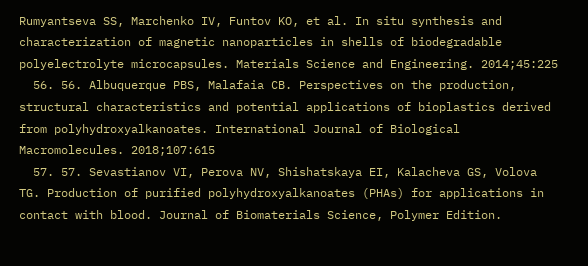Rumyantseva SS, Marchenko IV, Funtov KO, et al. In situ synthesis and characterization of magnetic nanoparticles in shells of biodegradable polyelectrolyte microcapsules. Materials Science and Engineering. 2014;45:225
  56. 56. Albuquerque PBS, Malafaia CB. Perspectives on the production, structural characteristics and potential applications of bioplastics derived from polyhydroxyalkanoates. International Journal of Biological Macromolecules. 2018;107:615
  57. 57. Sevastianov VI, Perova NV, Shishatskaya EI, Kalacheva GS, Volova TG. Production of purified polyhydroxyalkanoates (PHAs) for applications in contact with blood. Journal of Biomaterials Science, Polymer Edition.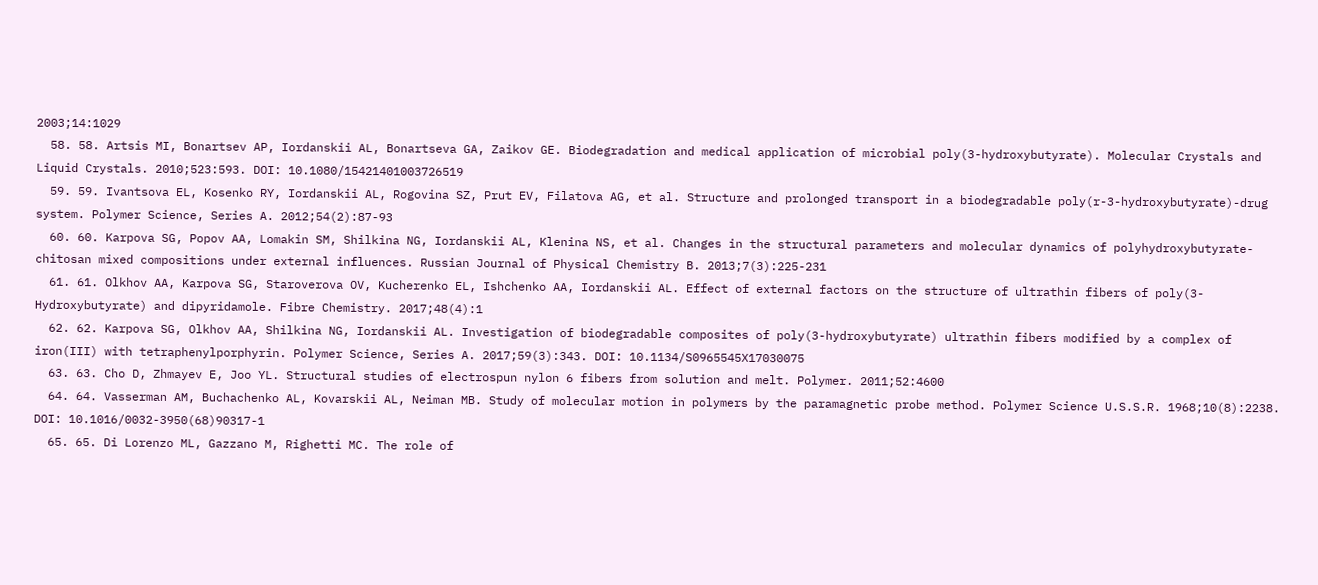2003;14:1029
  58. 58. Artsis MI, Bonartsev AP, Iordanskii AL, Bonartseva GA, Zaikov GE. Biodegradation and medical application of microbial poly(3-hydroxybutyrate). Molecular Crystals and Liquid Crystals. 2010;523:593. DOI: 10.1080/15421401003726519
  59. 59. Ivantsova EL, Kosenko RY, Iordanskii AL, Rogovina SZ, Prut EV, Filatova AG, et al. Structure and prolonged transport in a biodegradable poly(r-3-hydroxybutyrate)-drug system. Polymer Science, Series A. 2012;54(2):87-93
  60. 60. Karpova SG, Popov AA, Lomakin SM, Shilkina NG, Iordanskii AL, Klenina NS, et al. Changes in the structural parameters and molecular dynamics of polyhydroxybutyrate-chitosan mixed compositions under external influences. Russian Journal of Physical Chemistry B. 2013;7(3):225-231
  61. 61. Olkhov AA, Karpova SG, Staroverova OV, Kucherenko EL, Ishchenko AA, Iordanskii AL. Effect of external factors on the structure of ultrathin fibers of poly(3-Hydroxybutyrate) and dipyridamole. Fibre Chemistry. 2017;48(4):1
  62. 62. Karpova SG, Olkhov AA, Shilkina NG, Iordanskii AL. Investigation of biodegradable composites of poly(3-hydroxybutyrate) ultrathin fibers modified by a complex of iron(III) with tetraphenylporphyrin. Polymer Science, Series A. 2017;59(3):343. DOI: 10.1134/S0965545X17030075
  63. 63. Cho D, Zhmayev E, Joo YL. Structural studies of electrospun nylon 6 fibers from solution and melt. Polymer. 2011;52:4600
  64. 64. Vasserman AM, Buchachenko AL, Kovarskii AL, Neiman MB. Study of molecular motion in polymers by the paramagnetic probe method. Polymer Science U.S.S.R. 1968;10(8):2238. DOI: 10.1016/0032-3950(68)90317-1
  65. 65. Di Lorenzo ML, Gazzano M, Righetti MC. The role of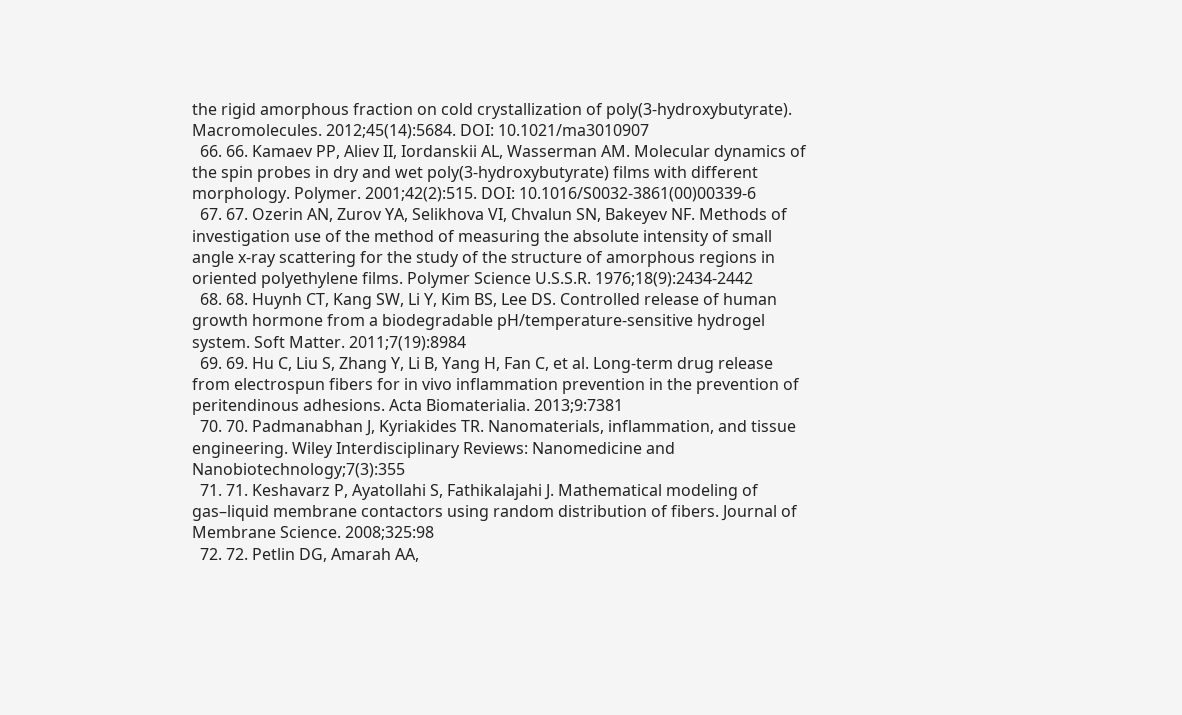the rigid amorphous fraction on cold crystallization of poly(3-hydroxybutyrate). Macromolecules. 2012;45(14):5684. DOI: 10.1021/ma3010907
  66. 66. Kamaev PP, Aliev II, Iordanskii AL, Wasserman AM. Molecular dynamics of the spin probes in dry and wet poly(3-hydroxybutyrate) films with different morphology. Polymer. 2001;42(2):515. DOI: 10.1016/S0032-3861(00)00339-6
  67. 67. Ozerin AN, Zurov YA, Selikhova VI, Chvalun SN, Bakeyev NF. Methods of investigation use of the method of measuring the absolute intensity of small angle x-ray scattering for the study of the structure of amorphous regions in oriented polyethylene films. Polymer Science U.S.S.R. 1976;18(9):2434-2442
  68. 68. Huynh CT, Kang SW, Li Y, Kim BS, Lee DS. Controlled release of human growth hormone from a biodegradable pH/temperature-sensitive hydrogel system. Soft Matter. 2011;7(19):8984
  69. 69. Hu C, Liu S, Zhang Y, Li B, Yang H, Fan C, et al. Long-term drug release from electrospun fibers for in vivo inflammation prevention in the prevention of peritendinous adhesions. Acta Biomaterialia. 2013;9:7381
  70. 70. Padmanabhan J, Kyriakides TR. Nanomaterials, inflammation, and tissue engineering. Wiley Interdisciplinary Reviews: Nanomedicine and Nanobiotechnology;7(3):355
  71. 71. Keshavarz P, Ayatollahi S, Fathikalajahi J. Mathematical modeling of gas–liquid membrane contactors using random distribution of fibers. Journal of Membrane Science. 2008;325:98
  72. 72. Petlin DG, Amarah AA,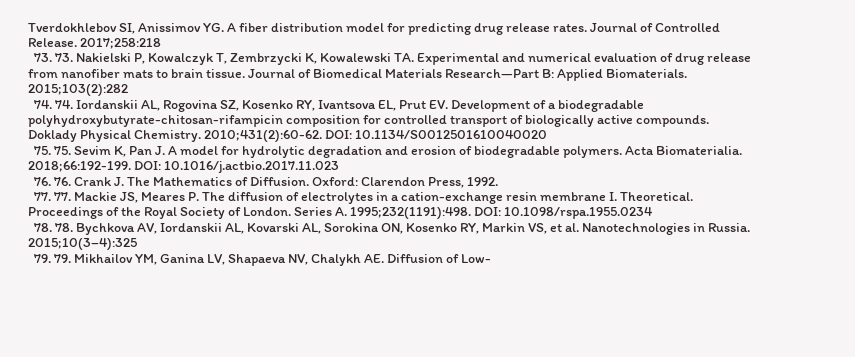Tverdokhlebov SI, Anissimov YG. A fiber distribution model for predicting drug release rates. Journal of Controlled Release. 2017;258:218
  73. 73. Nakielski P, Kowalczyk T, Zembrzycki K, Kowalewski TA. Experimental and numerical evaluation of drug release from nanofiber mats to brain tissue. Journal of Biomedical Materials Research—Part B: Applied Biomaterials. 2015;103(2):282
  74. 74. Iordanskii AL, Rogovina SZ, Kosenko RY, Ivantsova EL, Prut EV. Development of a biodegradable polyhydroxybutyrate-chitosan-rifampicin composition for controlled transport of biologically active compounds. Doklady Physical Chemistry. 2010;431(2):60-62. DOI: 10.1134/S0012501610040020
  75. 75. Sevim K, Pan J. A model for hydrolytic degradation and erosion of biodegradable polymers. Acta Biomaterialia. 2018;66:192-199. DOI: 10.1016/j.actbio.2017.11.023
  76. 76. Crank J. The Mathematics of Diffusion. Oxford: Clarendon Press, 1992.
  77. 77. Mackie JS, Meares P. The diffusion of electrolytes in a cation-exchange resin membrane I. Theoretical. Proceedings of the Royal Society of London. Series A. 1995;232(1191):498. DOI: 10.1098/rspa.1955.0234
  78. 78. Bychkova AV, Iordanskii AL, Kovarski AL, Sorokina ON, Kosenko RY, Markin VS, et al. Nanotechnologies in Russia. 2015;10(3–4):325
  79. 79. Mikhailov YM, Ganina LV, Shapaeva NV, Chalykh AE. Diffusion of Low-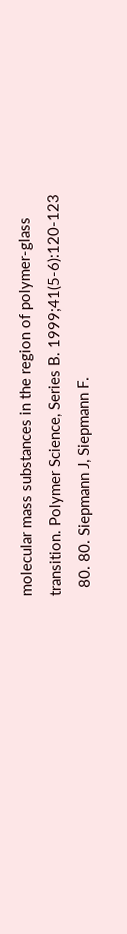molecular mass substances in the region of polymer-glass transition. Polymer Science, Series B. 1999;41(5-6):120-123
  80. 80. Siepmann J, Siepmann F.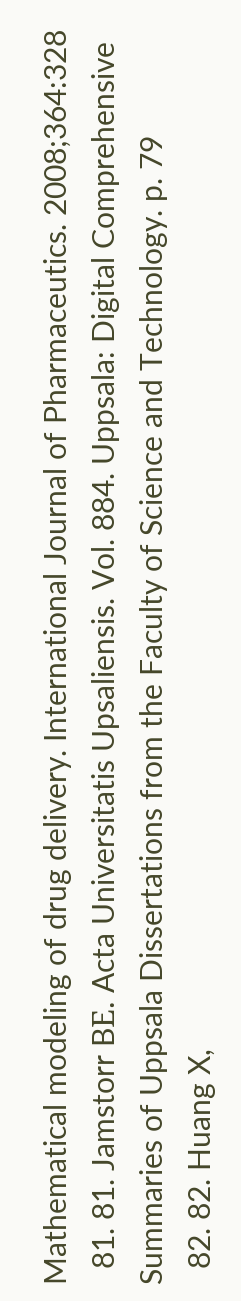Mathematical modeling of drug delivery. International Journal of Pharmaceutics. 2008;364:328
  81. 81. Jamstorr BЕ. Acta Universitatis Upsaliensis. Vol. 884. Uppsala: Digital Comprehensive Summaries of Uppsala Dissertations from the Faculty of Science and Technology. p. 79
  82. 82. Huang X,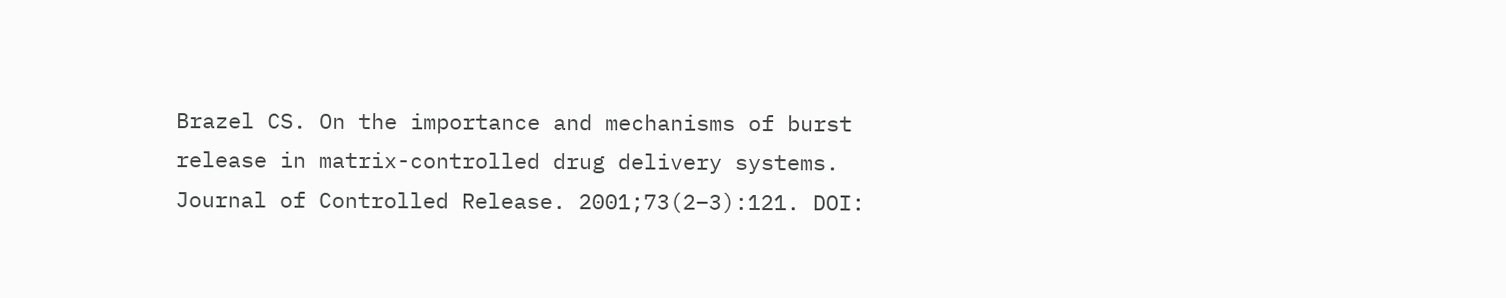Brazel CS. On the importance and mechanisms of burst release in matrix-controlled drug delivery systems. Journal of Controlled Release. 2001;73(2–3):121. DOI: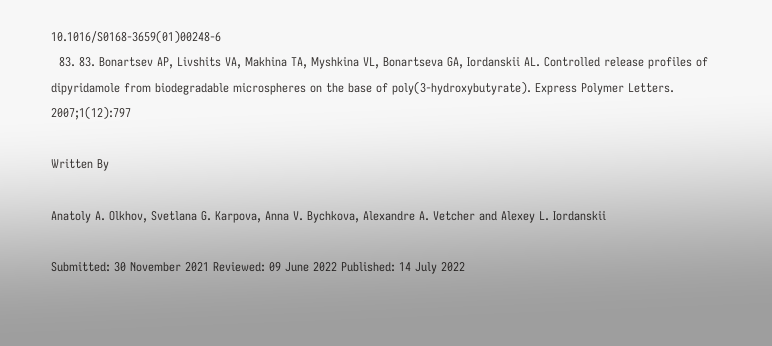10.1016/S0168-3659(01)00248-6
  83. 83. Bonartsev AP, Livshits VA, Makhina TA, Myshkina VL, Bonartseva GA, Iordanskii AL. Controlled release profiles of dipyridamole from biodegradable microspheres on the base of poly(3-hydroxybutyrate). Express Polymer Letters. 2007;1(12):797

Written By

Anatoly A. Olkhov, Svetlana G. Karpova, Anna V. Bychkova, Alexandre A. Vetcher and Alexey L. Iordanskii

Submitted: 30 November 2021 Reviewed: 09 June 2022 Published: 14 July 2022